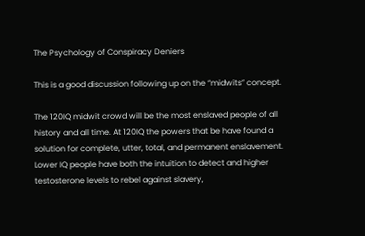The Psychology of Conspiracy Deniers

This is a good discussion following up on the “midwits” concept.

The 120IQ midwit crowd will be the most enslaved people of all history and all time. At 120IQ the powers that be have found a solution for complete, utter, total, and permanent enslavement. Lower IQ people have both the intuition to detect and higher testosterone levels to rebel against slavery,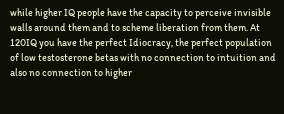while higher IQ people have the capacity to perceive invisible walls around them and to scheme liberation from them. At 120IQ you have the perfect Idiocracy, the perfect population of low testosterone betas with no connection to intuition and also no connection to higher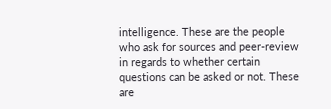intelligence. These are the people who ask for sources and peer-review in regards to whether certain questions can be asked or not. These are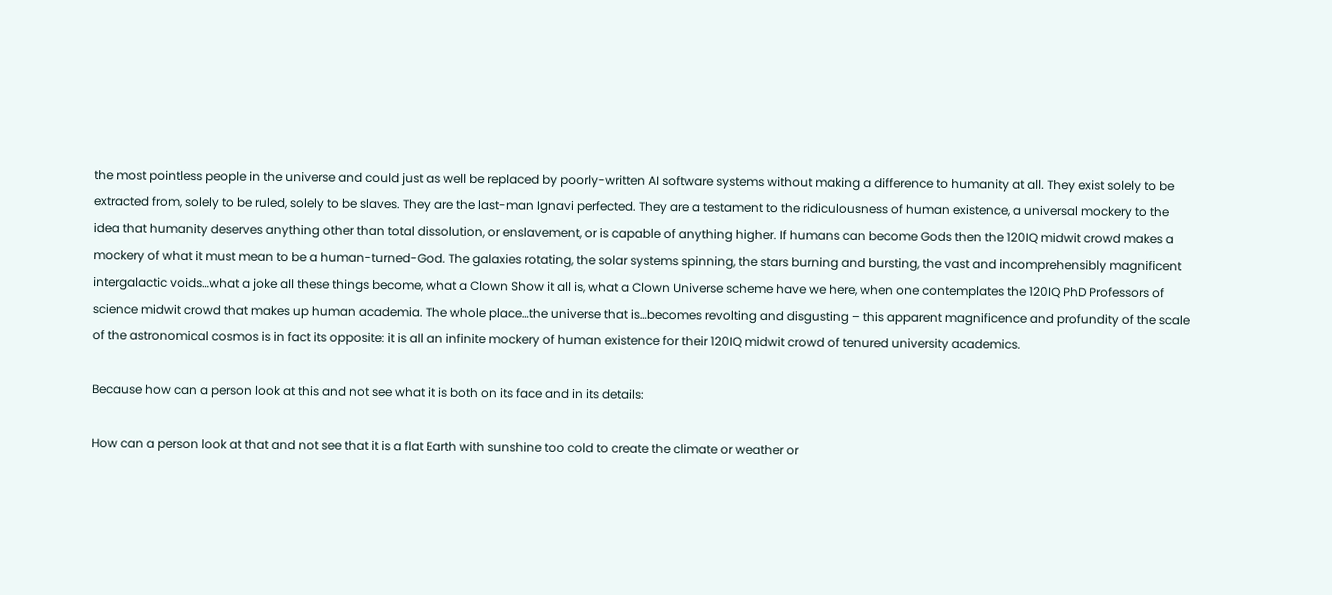the most pointless people in the universe and could just as well be replaced by poorly-written AI software systems without making a difference to humanity at all. They exist solely to be extracted from, solely to be ruled, solely to be slaves. They are the last-man Ignavi perfected. They are a testament to the ridiculousness of human existence, a universal mockery to the idea that humanity deserves anything other than total dissolution, or enslavement, or is capable of anything higher. If humans can become Gods then the 120IQ midwit crowd makes a mockery of what it must mean to be a human-turned-God. The galaxies rotating, the solar systems spinning, the stars burning and bursting, the vast and incomprehensibly magnificent intergalactic voids…what a joke all these things become, what a Clown Show it all is, what a Clown Universe scheme have we here, when one contemplates the 120IQ PhD Professors of science midwit crowd that makes up human academia. The whole place…the universe that is…becomes revolting and disgusting – this apparent magnificence and profundity of the scale of the astronomical cosmos is in fact its opposite: it is all an infinite mockery of human existence for their 120IQ midwit crowd of tenured university academics.

Because how can a person look at this and not see what it is both on its face and in its details:

How can a person look at that and not see that it is a flat Earth with sunshine too cold to create the climate or weather or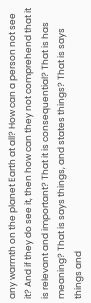any warmth on the planet Earth at all? How can a person not see it? And if they do see it, then how can they not comprehend that it is relevant and important? That it is consequential? That is has meaning? That is says things, and states things? That is says things and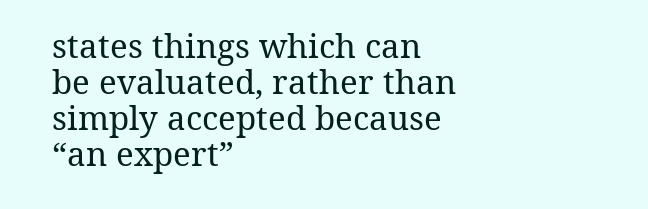states things which can be evaluated, rather than simply accepted because “an expert”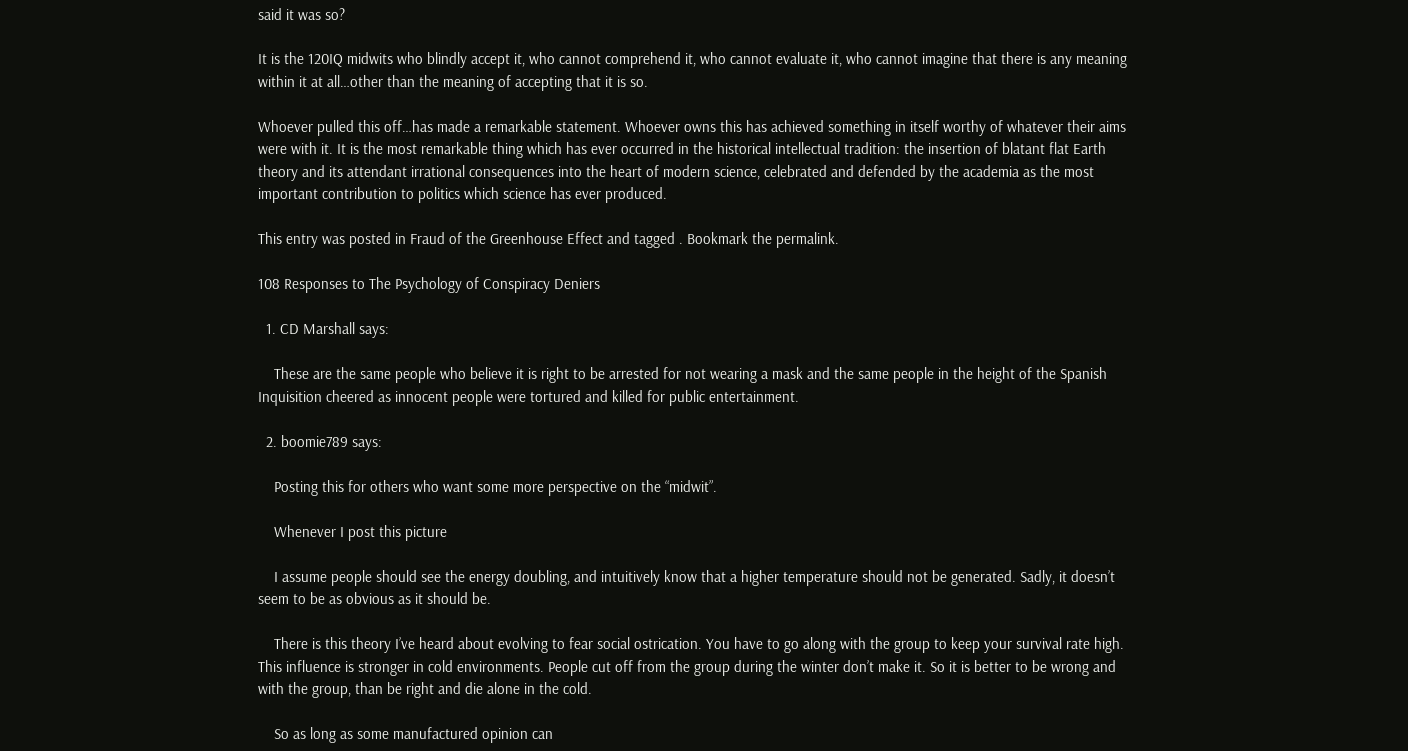said it was so?

It is the 120IQ midwits who blindly accept it, who cannot comprehend it, who cannot evaluate it, who cannot imagine that there is any meaning within it at all…other than the meaning of accepting that it is so.

Whoever pulled this off…has made a remarkable statement. Whoever owns this has achieved something in itself worthy of whatever their aims were with it. It is the most remarkable thing which has ever occurred in the historical intellectual tradition: the insertion of blatant flat Earth theory and its attendant irrational consequences into the heart of modern science, celebrated and defended by the academia as the most important contribution to politics which science has ever produced.

This entry was posted in Fraud of the Greenhouse Effect and tagged . Bookmark the permalink.

108 Responses to The Psychology of Conspiracy Deniers

  1. CD Marshall says:

    These are the same people who believe it is right to be arrested for not wearing a mask and the same people in the height of the Spanish Inquisition cheered as innocent people were tortured and killed for public entertainment.

  2. boomie789 says:

    Posting this for others who want some more perspective on the “midwit”.

    Whenever I post this picture

    I assume people should see the energy doubling, and intuitively know that a higher temperature should not be generated. Sadly, it doesn’t seem to be as obvious as it should be.

    There is this theory I’ve heard about evolving to fear social ostrication. You have to go along with the group to keep your survival rate high. This influence is stronger in cold environments. People cut off from the group during the winter don’t make it. So it is better to be wrong and with the group, than be right and die alone in the cold.

    So as long as some manufactured opinion can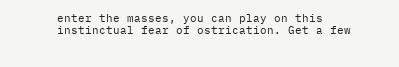enter the masses, you can play on this instinctual fear of ostrication. Get a few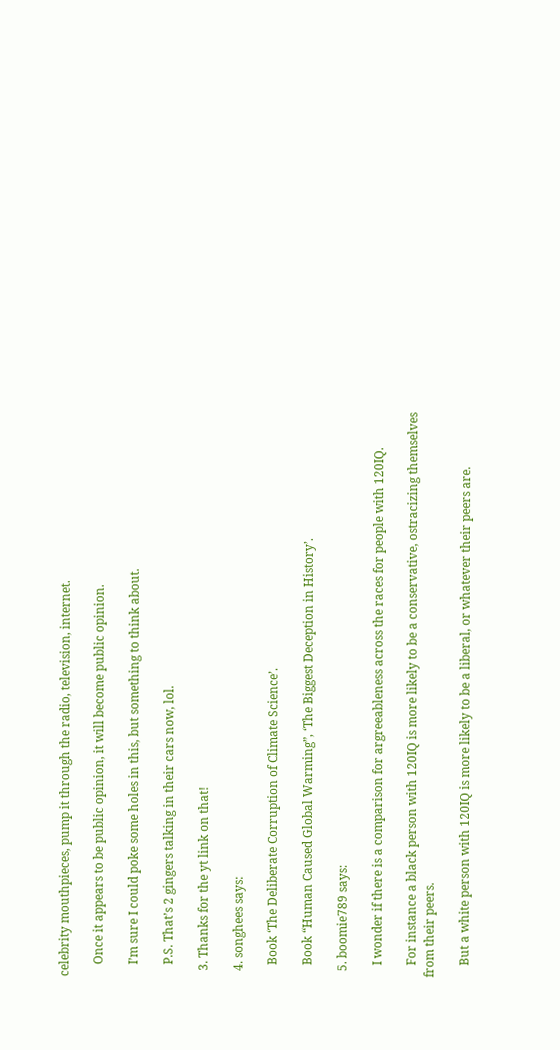celebrity mouthpieces, pump it through the radio, television, internet.

    Once it appears to be public opinion, it will become public opinion.

    I’m sure I could poke some holes in this, but something to think about.

    P.S. That’s 2 gingers talking in their cars now, lol.

  3. Thanks for the yt link on that!

  4. songhees says:

    Book ‘The Deliberate Corruption of Climate Science’.

    Book “Human Caused Global Warming”, ‘The Biggest Deception in History’.

  5. boomie789 says:

    I wonder if there is a comparison for argreeableness across the races for people with 120IQ.

    For instance a black person with 120IQ is more likely to be a conservative, ostracizing themselves from their peers.

    But a white person with 120IQ is more likely to be a liberal, or whatever their peers are.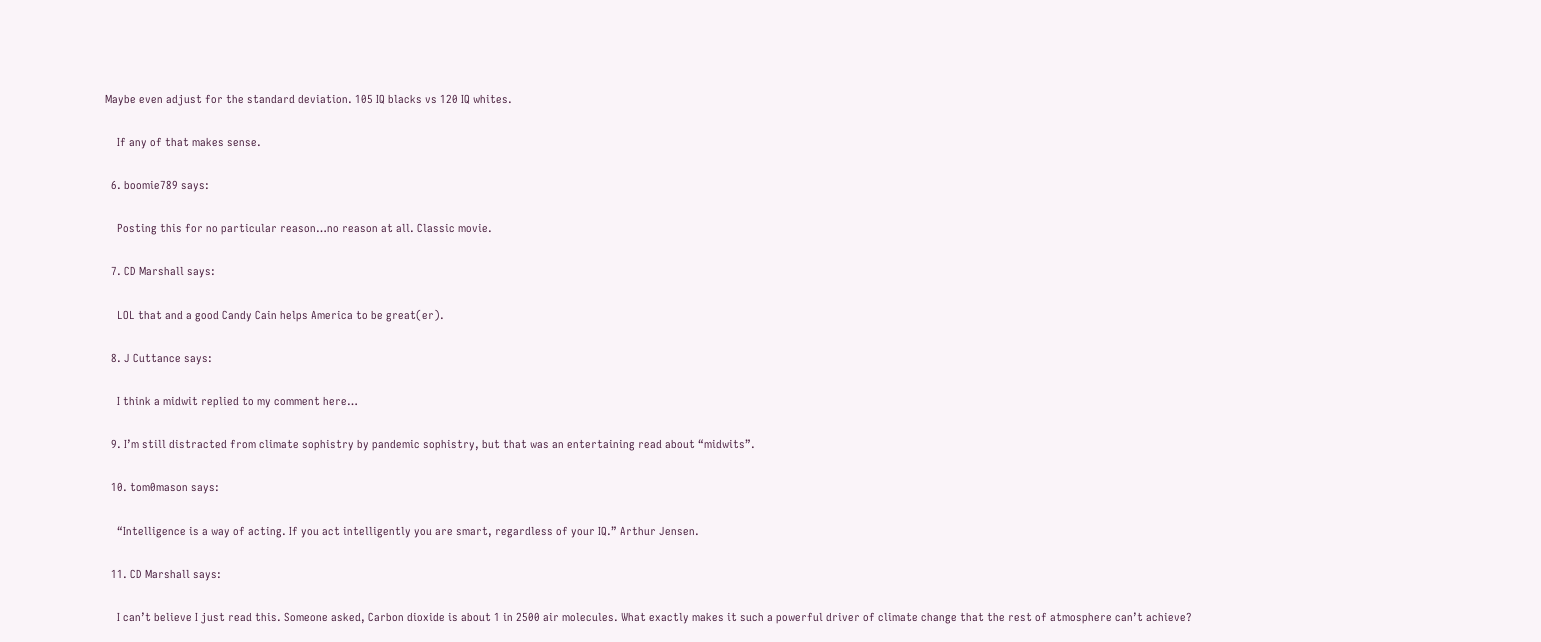Maybe even adjust for the standard deviation. 105 IQ blacks vs 120 IQ whites.

    If any of that makes sense.

  6. boomie789 says:

    Posting this for no particular reason…no reason at all. Classic movie.

  7. CD Marshall says:

    LOL that and a good Candy Cain helps America to be great(er).

  8. J Cuttance says:

    I think a midwit replied to my comment here…

  9. I’m still distracted from climate sophistry by pandemic sophistry, but that was an entertaining read about “midwits”.

  10. tom0mason says:

    “Intelligence is a way of acting. If you act intelligently you are smart, regardless of your IQ.” Arthur Jensen.

  11. CD Marshall says:

    I can’t believe I just read this. Someone asked, Carbon dioxide is about 1 in 2500 air molecules. What exactly makes it such a powerful driver of climate change that the rest of atmosphere can’t achieve?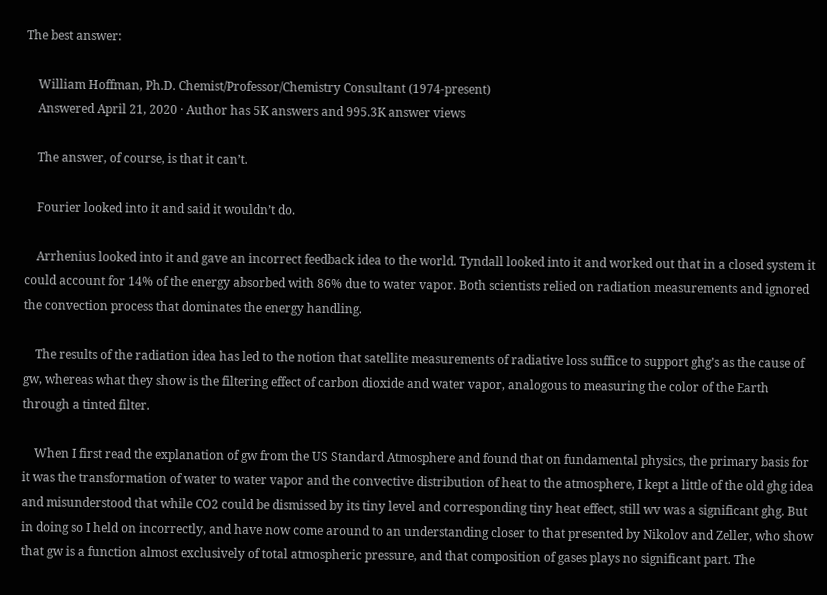The best answer:

    William Hoffman, Ph.D. Chemist/Professor/Chemistry Consultant (1974-present)
    Answered April 21, 2020 · Author has 5K answers and 995.3K answer views

    The answer, of course, is that it can’t.

    Fourier looked into it and said it wouldn’t do.

    Arrhenius looked into it and gave an incorrect feedback idea to the world. Tyndall looked into it and worked out that in a closed system it could account for 14% of the energy absorbed with 86% due to water vapor. Both scientists relied on radiation measurements and ignored the convection process that dominates the energy handling.

    The results of the radiation idea has led to the notion that satellite measurements of radiative loss suffice to support ghg’s as the cause of gw, whereas what they show is the filtering effect of carbon dioxide and water vapor, analogous to measuring the color of the Earth through a tinted filter.

    When I first read the explanation of gw from the US Standard Atmosphere and found that on fundamental physics, the primary basis for it was the transformation of water to water vapor and the convective distribution of heat to the atmosphere, I kept a little of the old ghg idea and misunderstood that while CO2 could be dismissed by its tiny level and corresponding tiny heat effect, still wv was a significant ghg. But in doing so I held on incorrectly, and have now come around to an understanding closer to that presented by Nikolov and Zeller, who show that gw is a function almost exclusively of total atmospheric pressure, and that composition of gases plays no significant part. The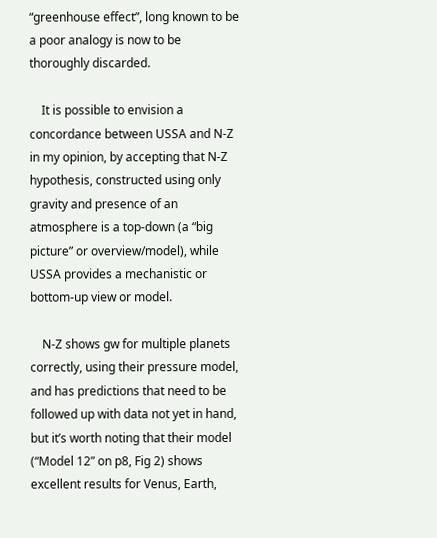“greenhouse effect”, long known to be a poor analogy is now to be thoroughly discarded.

    It is possible to envision a concordance between USSA and N-Z in my opinion, by accepting that N-Z hypothesis, constructed using only gravity and presence of an atmosphere is a top-down (a “big picture” or overview/model), while USSA provides a mechanistic or bottom-up view or model.

    N-Z shows gw for multiple planets correctly, using their pressure model, and has predictions that need to be followed up with data not yet in hand, but it’s worth noting that their model (“Model 12” on p8, Fig 2) shows excellent results for Venus, Earth,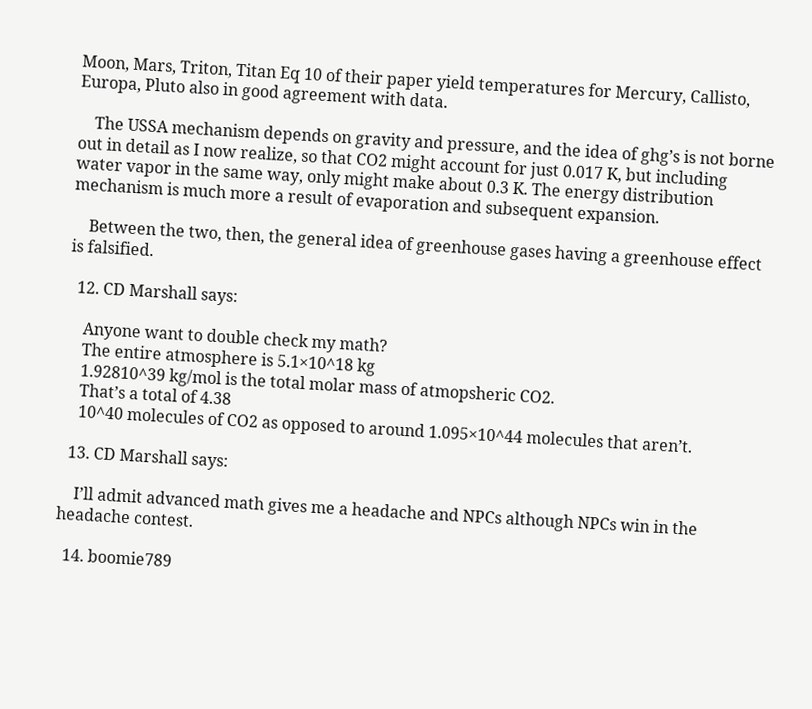Moon, Mars, Triton, Titan Eq 10 of their paper yield temperatures for Mercury, Callisto, Europa, Pluto also in good agreement with data.

    The USSA mechanism depends on gravity and pressure, and the idea of ghg’s is not borne out in detail as I now realize, so that CO2 might account for just 0.017 K, but including water vapor in the same way, only might make about 0.3 K. The energy distribution mechanism is much more a result of evaporation and subsequent expansion.

    Between the two, then, the general idea of greenhouse gases having a greenhouse effect is falsified.

  12. CD Marshall says:

    Anyone want to double check my math?
    The entire atmosphere is 5.1×10^18 kg
    1.92810^39 kg/mol is the total molar mass of atmopsheric CO2.
    That’s a total of 4.38
    10^40 molecules of CO2 as opposed to around 1.095×10^44 molecules that aren’t.

  13. CD Marshall says:

    I’ll admit advanced math gives me a headache and NPCs although NPCs win in the headache contest.

  14. boomie789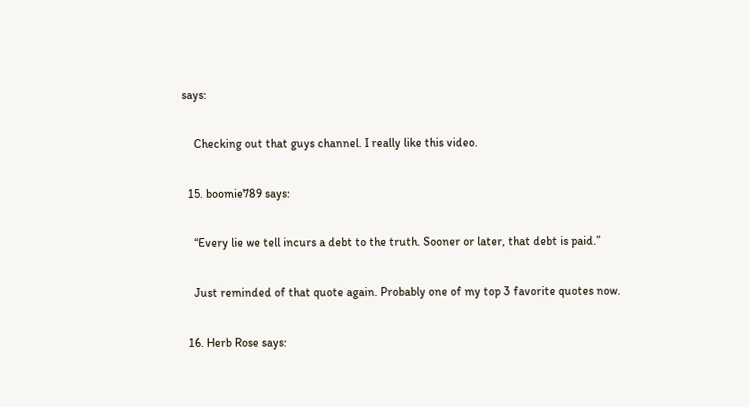says:

    Checking out that guys channel. I really like this video.

  15. boomie789 says:

    “Every lie we tell incurs a debt to the truth. Sooner or later, that debt is paid.”

    Just reminded of that quote again. Probably one of my top 3 favorite quotes now.

  16. Herb Rose says: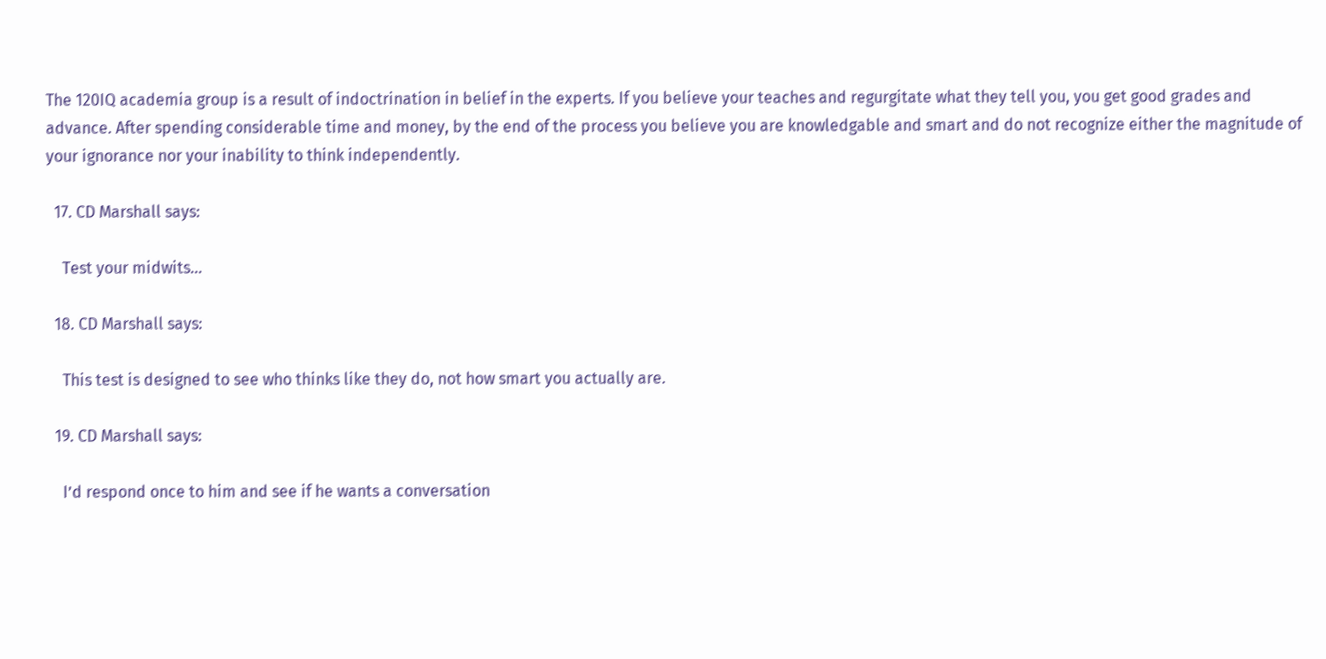The 120IQ academia group is a result of indoctrination in belief in the experts. If you believe your teaches and regurgitate what they tell you, you get good grades and advance. After spending considerable time and money, by the end of the process you believe you are knowledgable and smart and do not recognize either the magnitude of your ignorance nor your inability to think independently.

  17. CD Marshall says:

    Test your midwits…

  18. CD Marshall says:

    This test is designed to see who thinks like they do, not how smart you actually are.

  19. CD Marshall says:

    I’d respond once to him and see if he wants a conversation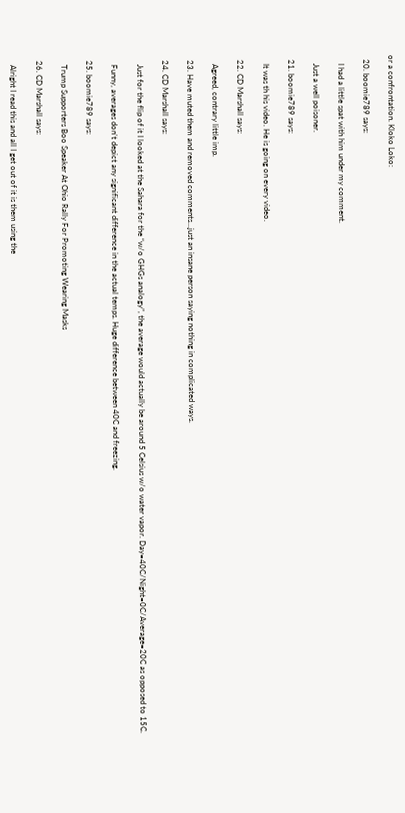or a confrontation. Kloko Loko:

  20. boomie789 says:

    I had a little spat with him under my comment.

    Just a well poisoner.

  21. boomie789 says:

    It was th his video. He is going on every video.

  22. CD Marshall says:

    Agreed, contrary little imp.

  23. Have muted them and removed comments…just an insane person saying nothing in complicated ways.

  24. CD Marshall says:

    Just for the flip of it I looked at the Sahara for the “w/o GHGs analogy”, the average would actually be around 5 Celsius w/o water vapor. Day=40C/Night=0C/Average=20C as opposed to 15C.

    Funny, averages don’t depict any significant difference in the actual temps. Huge difference between 40C and freezing.

  25. boomie789 says:

    Trump Supporters Boo Speaker At Ohio Rally For Promoting Wearing Masks

  26. CD Marshall says:

    Alright I read this and all I get out of it is them using the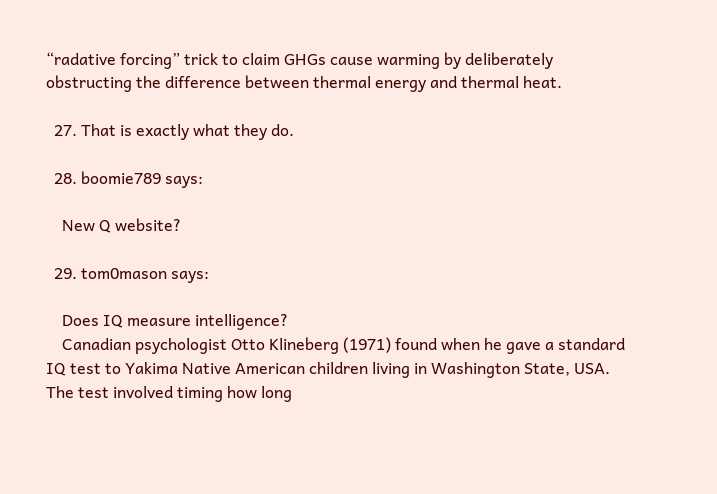“radative forcing” trick to claim GHGs cause warming by deliberately obstructing the difference between thermal energy and thermal heat.

  27. That is exactly what they do.

  28. boomie789 says:

    New Q website?

  29. tom0mason says:

    Does IQ measure intelligence?
    Canadian psychologist Otto Klineberg (1971) found when he gave a standard IQ test to Yakima Native American children living in Washington State, USA. The test involved timing how long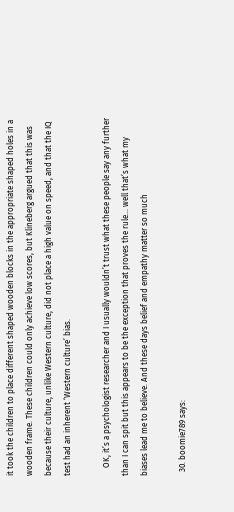it took the children to place different shaped wooden blocks in the appropriate shaped holes in a wooden frame. These children could only achieve low scores, but Klineberg argued that this was because their culture, unlike Western culture, did not place a high value on speed, and that the IQ test had an inherent ‘Western culture’ bias.

    OK, it’s a psychologist researcher and I usually wouldn’t trust what these people say any further than I can spit but this appears to be the exception that proves the rule… well that’s what my biases lead me to believe. And these days belief and empathy matter so much

  30. boomie789 says: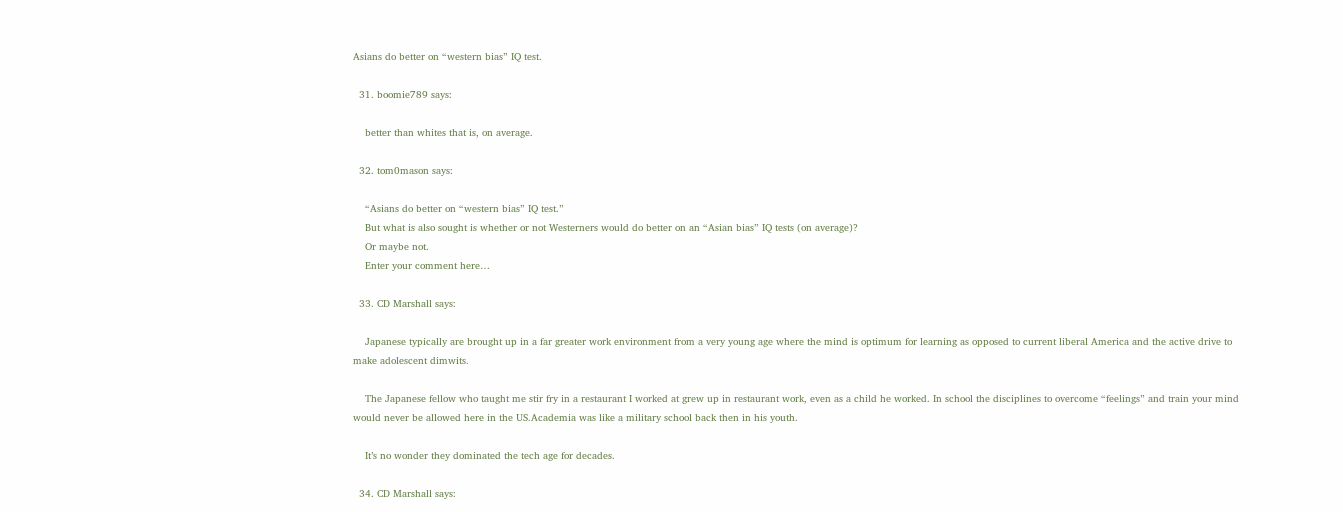Asians do better on “western bias” IQ test.

  31. boomie789 says:

    better than whites that is, on average.

  32. tom0mason says:

    “Asians do better on “western bias” IQ test.”
    But what is also sought is whether or not Westerners would do better on an “Asian bias” IQ tests (on average)?
    Or maybe not.
    Enter your comment here…

  33. CD Marshall says:

    Japanese typically are brought up in a far greater work environment from a very young age where the mind is optimum for learning as opposed to current liberal America and the active drive to make adolescent dimwits.

    The Japanese fellow who taught me stir fry in a restaurant I worked at grew up in restaurant work, even as a child he worked. In school the disciplines to overcome “feelings” and train your mind would never be allowed here in the US.Academia was like a military school back then in his youth.

    It’s no wonder they dominated the tech age for decades.

  34. CD Marshall says: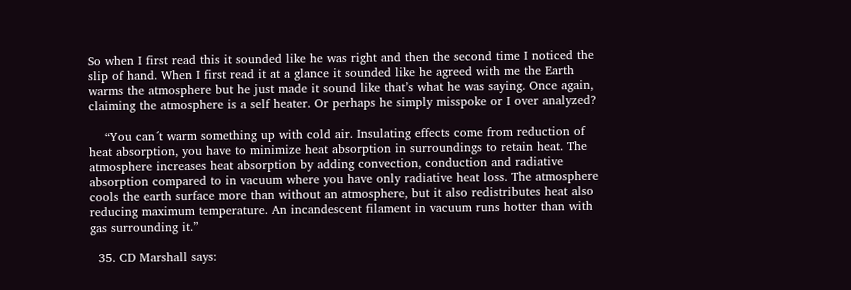So when I first read this it sounded like he was right and then the second time I noticed the slip of hand. When I first read it at a glance it sounded like he agreed with me the Earth warms the atmosphere but he just made it sound like that’s what he was saying. Once again, claiming the atmosphere is a self heater. Or perhaps he simply misspoke or I over analyzed?

    “You can´t warm something up with cold air. Insulating effects come from reduction of heat absorption, you have to minimize heat absorption in surroundings to retain heat. The atmosphere increases heat absorption by adding convection, conduction and radiative absorption compared to in vacuum where you have only radiative heat loss. The atmosphere cools the earth surface more than without an atmosphere, but it also redistributes heat also reducing maximum temperature. An incandescent filament in vacuum runs hotter than with gas surrounding it.”

  35. CD Marshall says: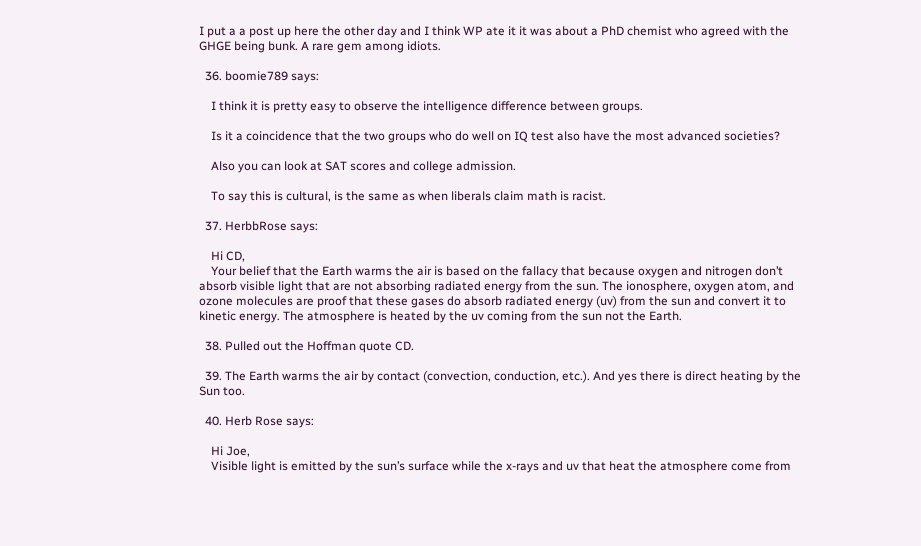I put a a post up here the other day and I think WP ate it it was about a PhD chemist who agreed with the GHGE being bunk. A rare gem among idiots.

  36. boomie789 says:

    I think it is pretty easy to observe the intelligence difference between groups.

    Is it a coincidence that the two groups who do well on IQ test also have the most advanced societies?

    Also you can look at SAT scores and college admission.

    To say this is cultural, is the same as when liberals claim math is racist.

  37. HerbbRose says:

    Hi CD,
    Your belief that the Earth warms the air is based on the fallacy that because oxygen and nitrogen don’t absorb visible light that are not absorbing radiated energy from the sun. The ionosphere, oxygen atom, and ozone molecules are proof that these gases do absorb radiated energy (uv) from the sun and convert it to kinetic energy. The atmosphere is heated by the uv coming from the sun not the Earth.

  38. Pulled out the Hoffman quote CD.

  39. The Earth warms the air by contact (convection, conduction, etc.). And yes there is direct heating by the Sun too.

  40. Herb Rose says:

    Hi Joe,
    Visible light is emitted by the sun’s surface while the x-rays and uv that heat the atmosphere come from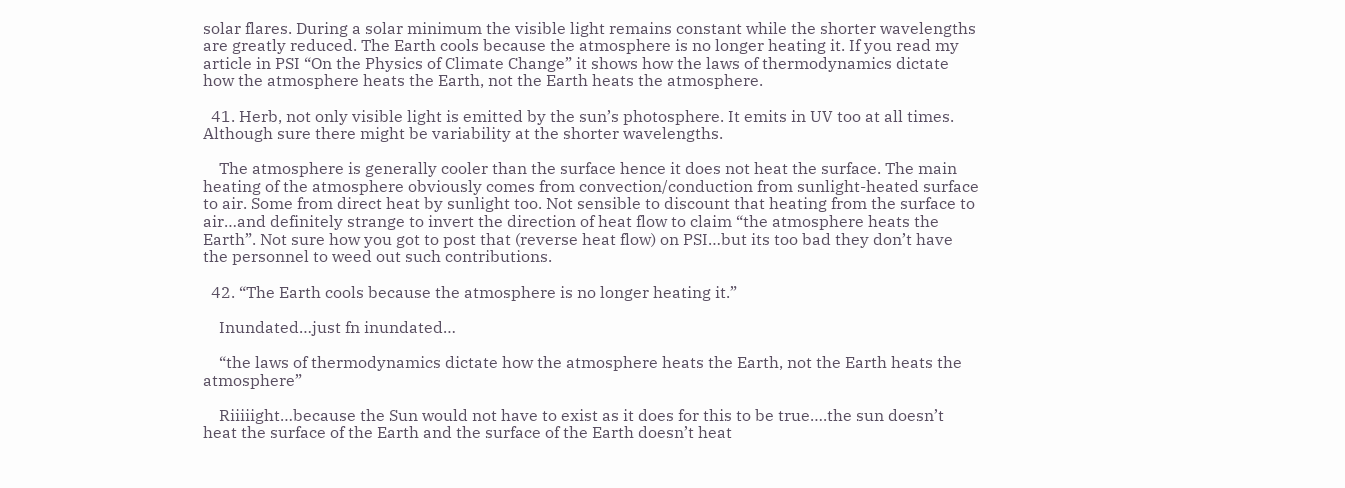solar flares. During a solar minimum the visible light remains constant while the shorter wavelengths are greatly reduced. The Earth cools because the atmosphere is no longer heating it. If you read my article in PSI “On the Physics of Climate Change” it shows how the laws of thermodynamics dictate how the atmosphere heats the Earth, not the Earth heats the atmosphere.

  41. Herb, not only visible light is emitted by the sun’s photosphere. It emits in UV too at all times. Although sure there might be variability at the shorter wavelengths.

    The atmosphere is generally cooler than the surface hence it does not heat the surface. The main heating of the atmosphere obviously comes from convection/conduction from sunlight-heated surface to air. Some from direct heat by sunlight too. Not sensible to discount that heating from the surface to air…and definitely strange to invert the direction of heat flow to claim “the atmosphere heats the Earth”. Not sure how you got to post that (reverse heat flow) on PSI…but its too bad they don’t have the personnel to weed out such contributions.

  42. “The Earth cools because the atmosphere is no longer heating it.”

    Inundated…just fn inundated…

    “the laws of thermodynamics dictate how the atmosphere heats the Earth, not the Earth heats the atmosphere”

    Riiiiight…because the Sun would not have to exist as it does for this to be true….the sun doesn’t heat the surface of the Earth and the surface of the Earth doesn’t heat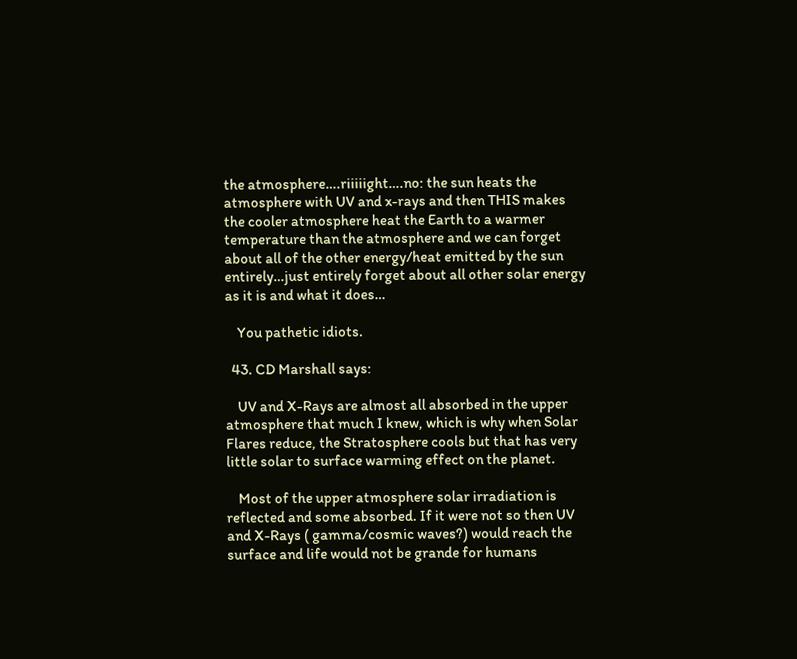the atmosphere….riiiiight….no: the sun heats the atmosphere with UV and x-rays and then THIS makes the cooler atmosphere heat the Earth to a warmer temperature than the atmosphere and we can forget about all of the other energy/heat emitted by the sun entirely…just entirely forget about all other solar energy as it is and what it does…

    You pathetic idiots.

  43. CD Marshall says:

    UV and X-Rays are almost all absorbed in the upper atmosphere that much I knew, which is why when Solar Flares reduce, the Stratosphere cools but that has very little solar to surface warming effect on the planet.

    Most of the upper atmosphere solar irradiation is reflected and some absorbed. If it were not so then UV and X-Rays ( gamma/cosmic waves?) would reach the surface and life would not be grande for humans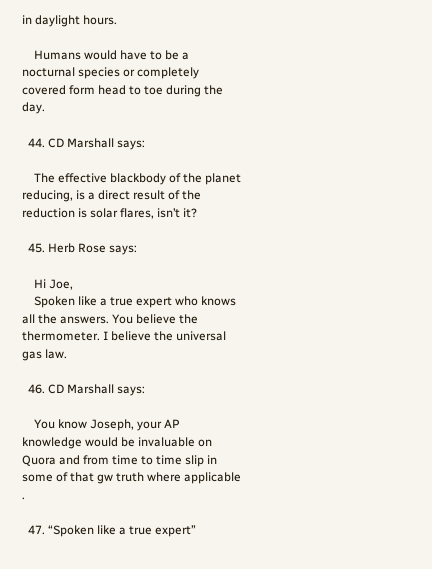in daylight hours.

    Humans would have to be a nocturnal species or completely covered form head to toe during the day.

  44. CD Marshall says:

    The effective blackbody of the planet reducing, is a direct result of the reduction is solar flares, isn’t it?

  45. Herb Rose says:

    Hi Joe,
    Spoken like a true expert who knows all the answers. You believe the thermometer. I believe the universal gas law.

  46. CD Marshall says:

    You know Joseph, your AP knowledge would be invaluable on Quora and from time to time slip in some of that gw truth where applicable  .

  47. “Spoken like a true expert”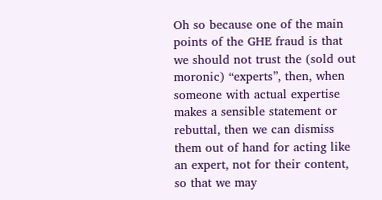Oh so because one of the main points of the GHE fraud is that we should not trust the (sold out moronic) “experts”, then, when someone with actual expertise makes a sensible statement or rebuttal, then we can dismiss them out of hand for acting like an expert, not for their content, so that we may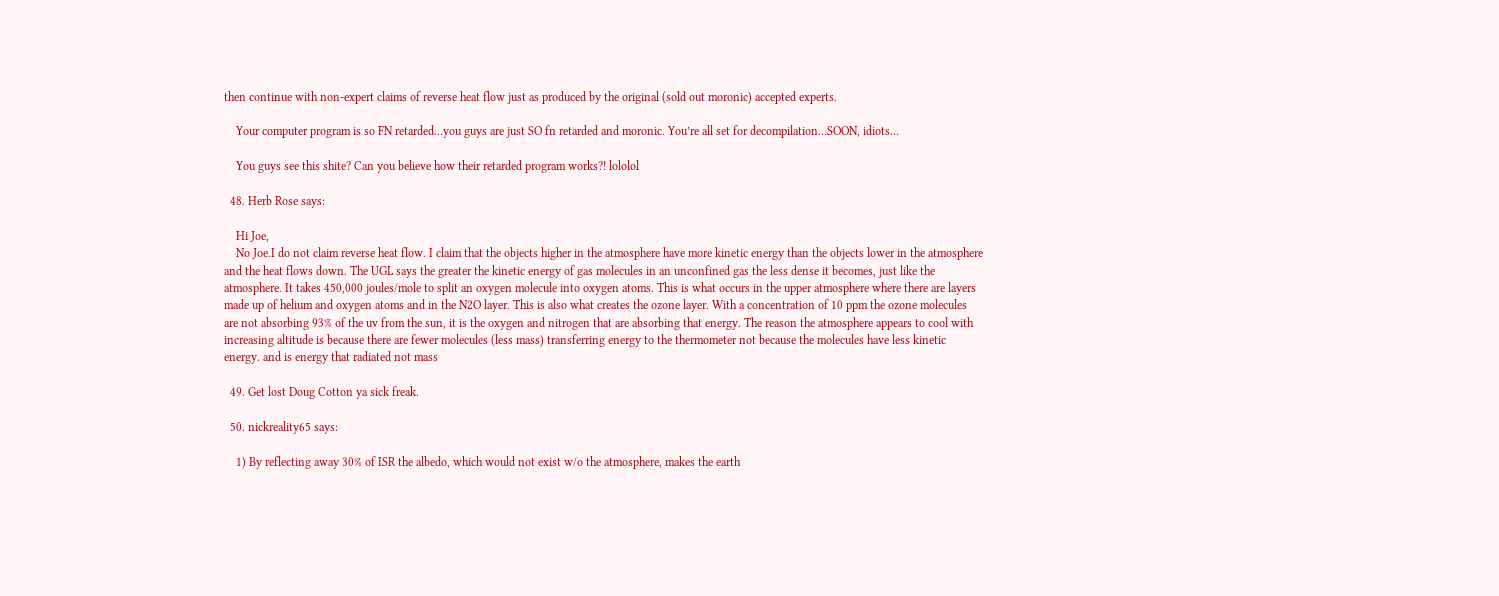then continue with non-expert claims of reverse heat flow just as produced by the original (sold out moronic) accepted experts.

    Your computer program is so FN retarded…you guys are just SO fn retarded and moronic. You’re all set for decompilation…SOON, idiots…

    You guys see this shite? Can you believe how their retarded program works?! lololol

  48. Herb Rose says:

    Hi Joe,
    No Joe.I do not claim reverse heat flow. I claim that the objects higher in the atmosphere have more kinetic energy than the objects lower in the atmosphere and the heat flows down. The UGL says the greater the kinetic energy of gas molecules in an unconfined gas the less dense it becomes, just like the atmosphere. It takes 450,000 joules/mole to split an oxygen molecule into oxygen atoms. This is what occurs in the upper atmosphere where there are layers made up of helium and oxygen atoms and in the N2O layer. This is also what creates the ozone layer. With a concentration of 10 ppm the ozone molecules are not absorbing 93% of the uv from the sun, it is the oxygen and nitrogen that are absorbing that energy. The reason the atmosphere appears to cool with increasing altitude is because there are fewer molecules (less mass) transferring energy to the thermometer not because the molecules have less kinetic energy. and is energy that radiated not mass

  49. Get lost Doug Cotton ya sick freak.

  50. nickreality65 says:

    1) By reflecting away 30% of ISR the albedo, which would not exist w/o the atmosphere, makes the earth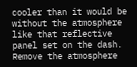cooler than it would be without the atmosphere like that reflective panel set on the dash. Remove the atmosphere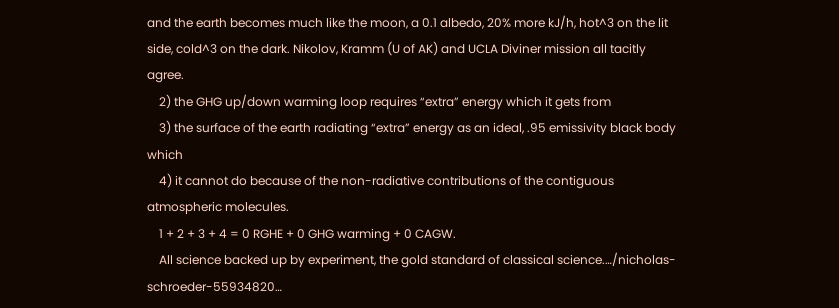and the earth becomes much like the moon, a 0.1 albedo, 20% more kJ/h, hot^3 on the lit side, cold^3 on the dark. Nikolov, Kramm (U of AK) and UCLA Diviner mission all tacitly agree.
    2) the GHG up/down warming loop requires “extra” energy which it gets from
    3) the surface of the earth radiating “extra” energy as an ideal, .95 emissivity black body which
    4) it cannot do because of the non-radiative contributions of the contiguous atmospheric molecules.
    1 + 2 + 3 + 4 = 0 RGHE + 0 GHG warming + 0 CAGW.
    All science backed up by experiment, the gold standard of classical science.…/nicholas-schroeder-55934820…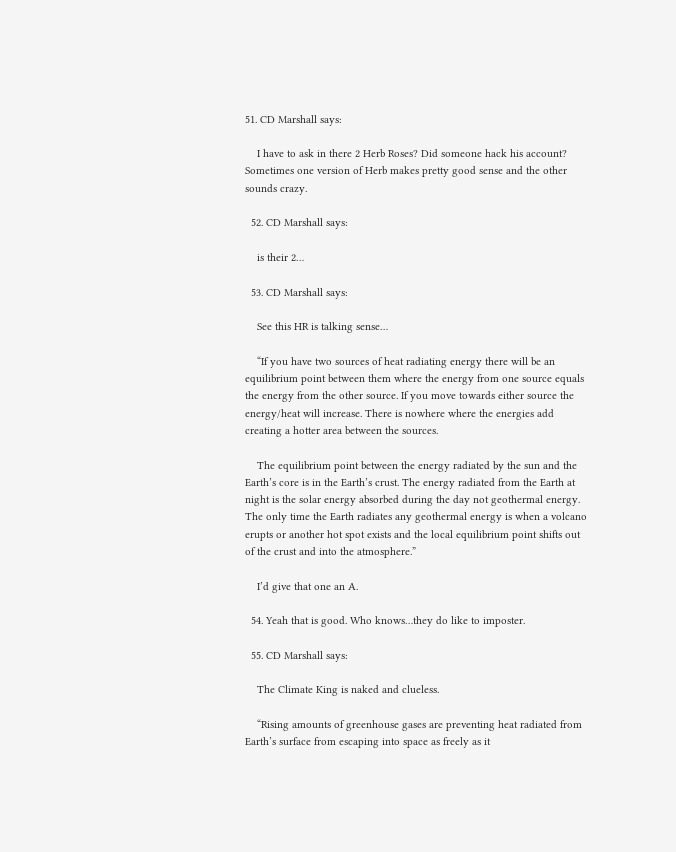51. CD Marshall says:

    I have to ask in there 2 Herb Roses? Did someone hack his account? Sometimes one version of Herb makes pretty good sense and the other sounds crazy.

  52. CD Marshall says:

    is their 2…

  53. CD Marshall says:

    See this HR is talking sense…

    “If you have two sources of heat radiating energy there will be an equilibrium point between them where the energy from one source equals the energy from the other source. If you move towards either source the energy/heat will increase. There is nowhere where the energies add creating a hotter area between the sources.

    The equilibrium point between the energy radiated by the sun and the Earth’s core is in the Earth’s crust. The energy radiated from the Earth at night is the solar energy absorbed during the day not geothermal energy. The only time the Earth radiates any geothermal energy is when a volcano erupts or another hot spot exists and the local equilibrium point shifts out of the crust and into the atmosphere.”

    I’d give that one an A.

  54. Yeah that is good. Who knows…they do like to imposter.

  55. CD Marshall says:

    The Climate King is naked and clueless.

    “Rising amounts of greenhouse gases are preventing heat radiated from Earth’s surface from escaping into space as freely as it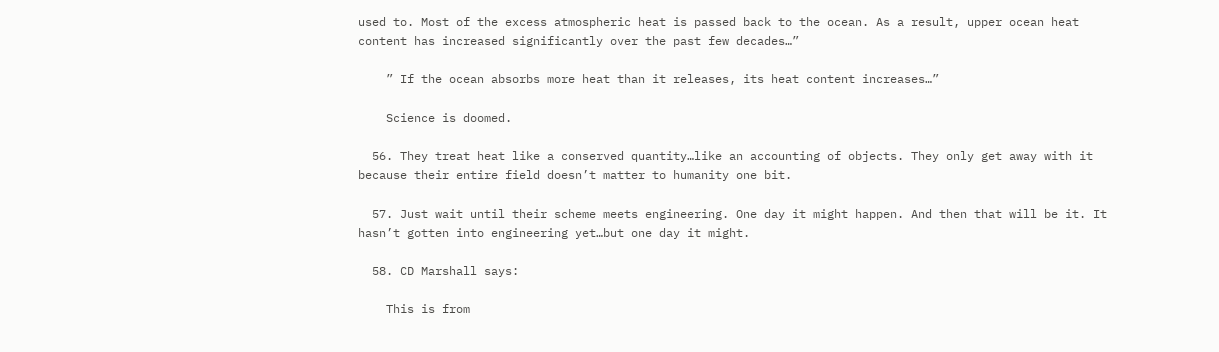used to. Most of the excess atmospheric heat is passed back to the ocean. As a result, upper ocean heat content has increased significantly over the past few decades…”

    ” If the ocean absorbs more heat than it releases, its heat content increases…”

    Science is doomed.

  56. They treat heat like a conserved quantity…like an accounting of objects. They only get away with it because their entire field doesn’t matter to humanity one bit.

  57. Just wait until their scheme meets engineering. One day it might happen. And then that will be it. It hasn’t gotten into engineering yet…but one day it might.

  58. CD Marshall says:

    This is from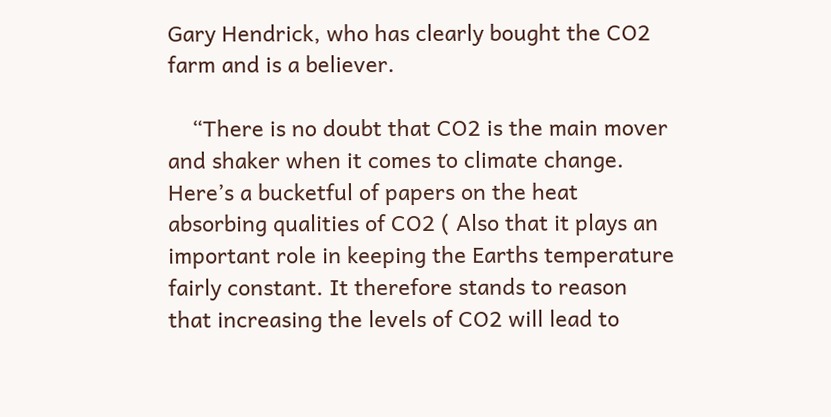Gary Hendrick, who has clearly bought the CO2 farm and is a believer.

    “There is no doubt that CO2 is the main mover and shaker when it comes to climate change. Here’s a bucketful of papers on the heat absorbing qualities of CO2 ( Also that it plays an important role in keeping the Earths temperature fairly constant. It therefore stands to reason that increasing the levels of CO2 will lead to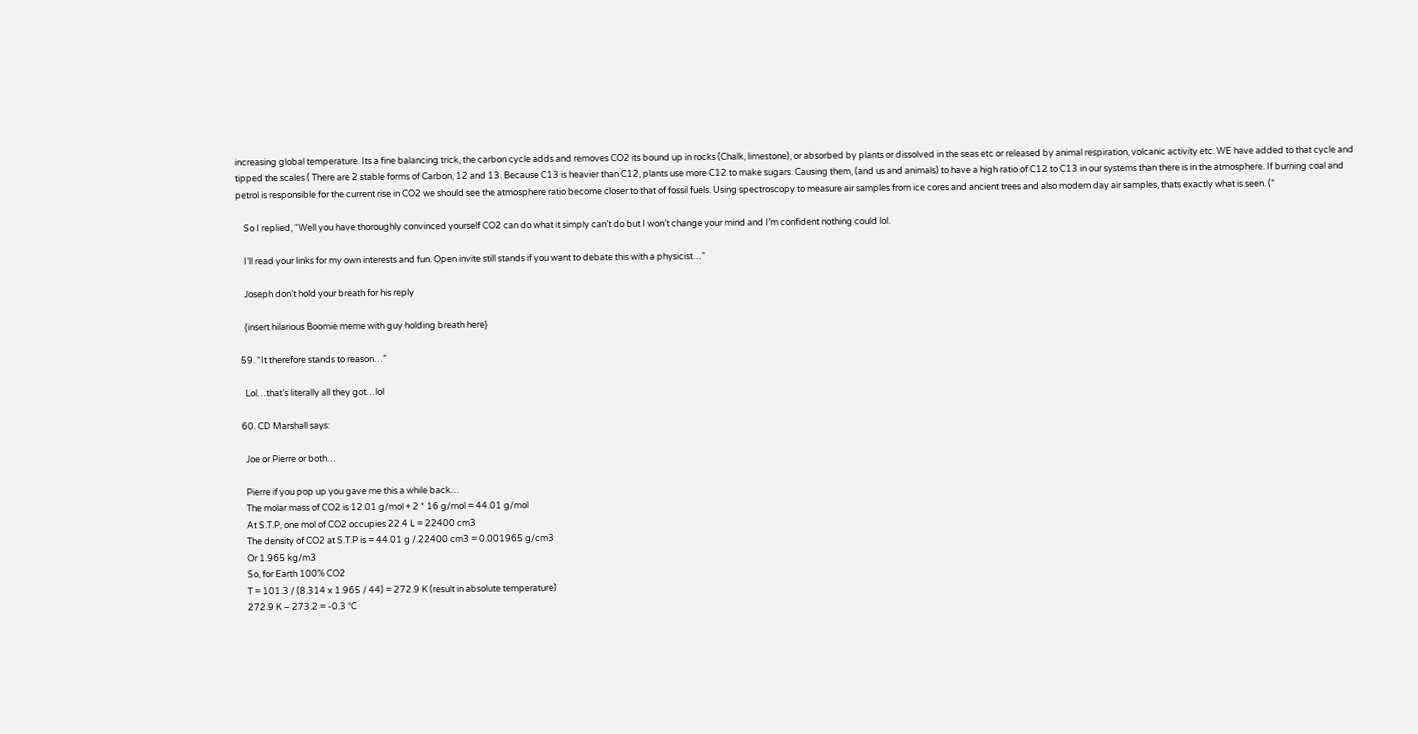increasing global temperature. Its a fine balancing trick, the carbon cycle adds and removes CO2 its bound up in rocks (Chalk, limestone), or absorbed by plants or dissolved in the seas etc or released by animal respiration, volcanic activity etc. WE have added to that cycle and tipped the scales ( There are 2 stable forms of Carbon, 12 and 13. Because C13 is heavier than C12, plants use more C12 to make sugars. Causing them, (and us and animals) to have a high ratio of C12 to C13 in our systems than there is in the atmosphere. If burning coal and petrol is responsible for the current rise in CO2 we should see the atmosphere ratio become closer to that of fossil fuels. Using spectroscopy to measure air samples from ice cores and ancient trees and also modern day air samples, thats exactly what is seen. (”

    So I replied, “Well you have thoroughly convinced yourself CO2 can do what it simply can’t do but I won’t change your mind and I’m confident nothing could lol.

    I’ll read your links for my own interests and fun. Open invite still stands if you want to debate this with a physicist…”

    Joseph don’t hold your breath for his reply

    {insert hilarious Boomie meme with guy holding breath here}

  59. “It therefore stands to reason…”

    Lol…that’s literally all they got…lol

  60. CD Marshall says:

    Joe or Pierre or both…

    Pierre if you pop up you gave me this a while back…
    The molar mass of CO2 is 12.01 g/mol + 2 * 16 g/mol = 44.01 g/mol
    At S.T.P, one mol of CO2 occupies 22.4 L = 22400 cm3
    The density of CO2 at S.T.P is = 44.01 g / 22400 cm3 = 0.001965 g/cm3
    Or 1.965 kg/m3
    So, for Earth 100% CO2
    T = 101.3 / (8.314 x 1.965 / 44) = 272.9 K (result in absolute temperature)
    272.9 K – 273.2 = -0.3 °C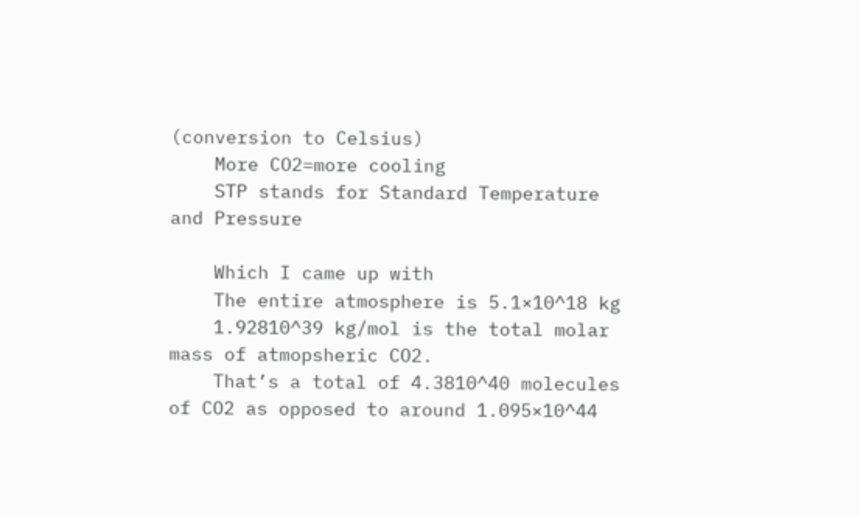(conversion to Celsius)
    More CO2=more cooling
    STP stands for Standard Temperature and Pressure

    Which I came up with
    The entire atmosphere is 5.1×10^18 kg
    1.92810^39 kg/mol is the total molar mass of atmopsheric CO2.
    That’s a total of 4.3810^40 molecules of CO2 as opposed to around 1.095×10^44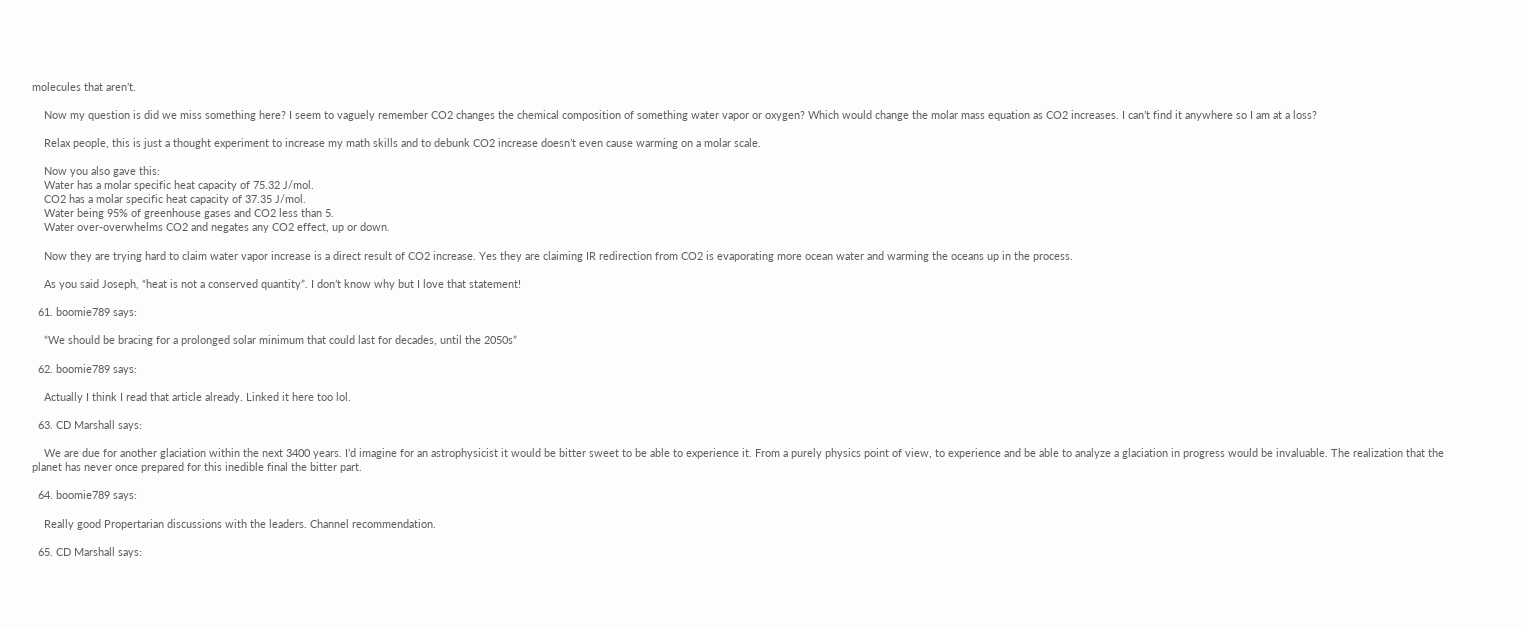molecules that aren’t.

    Now my question is did we miss something here? I seem to vaguely remember CO2 changes the chemical composition of something water vapor or oxygen? Which would change the molar mass equation as CO2 increases. I can’t find it anywhere so I am at a loss?

    Relax people, this is just a thought experiment to increase my math skills and to debunk CO2 increase doesn’t even cause warming on a molar scale.

    Now you also gave this:
    Water has a molar specific heat capacity of 75.32 J/mol.
    CO2 has a molar specific heat capacity of 37.35 J/mol.
    Water being 95% of greenhouse gases and CO2 less than 5.
    Water over-overwhelms CO2 and negates any CO2 effect, up or down.

    Now they are trying hard to claim water vapor increase is a direct result of CO2 increase. Yes they are claiming IR redirection from CO2 is evaporating more ocean water and warming the oceans up in the process.

    As you said Joseph, “heat is not a conserved quantity”. I don’t know why but I love that statement!

  61. boomie789 says:

    “We should be bracing for a prolonged solar minimum that could last for decades, until the 2050s”

  62. boomie789 says:

    Actually I think I read that article already. Linked it here too lol.

  63. CD Marshall says:

    We are due for another glaciation within the next 3400 years. I’d imagine for an astrophysicist it would be bitter sweet to be able to experience it. From a purely physics point of view, to experience and be able to analyze a glaciation in progress would be invaluable. The realization that the planet has never once prepared for this inedible final the bitter part.

  64. boomie789 says:

    Really good Propertarian discussions with the leaders. Channel recommendation.

  65. CD Marshall says: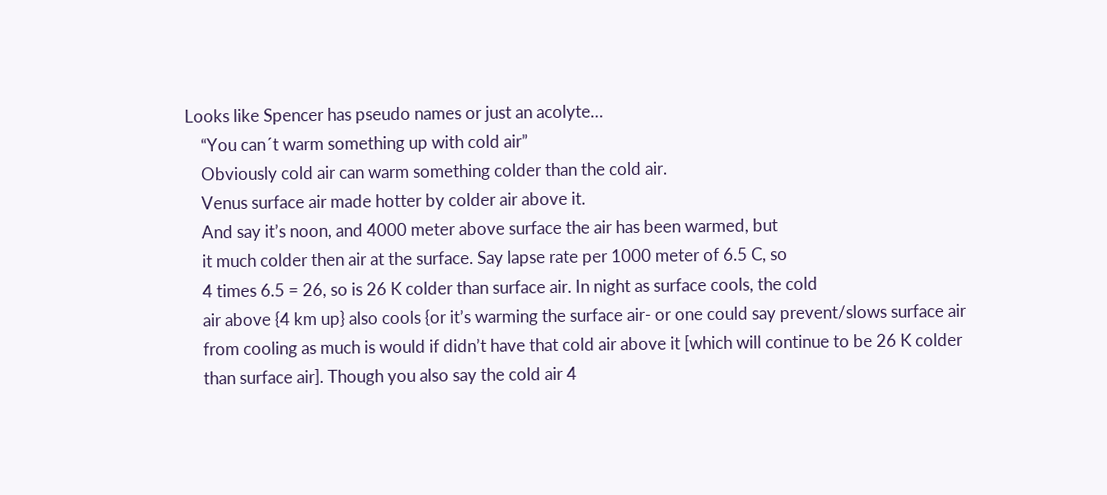Looks like Spencer has pseudo names or just an acolyte…
    “You can´t warm something up with cold air”
    Obviously cold air can warm something colder than the cold air.
    Venus surface air made hotter by colder air above it.
    And say it’s noon, and 4000 meter above surface the air has been warmed, but
    it much colder then air at the surface. Say lapse rate per 1000 meter of 6.5 C, so
    4 times 6.5 = 26, so is 26 K colder than surface air. In night as surface cools, the cold
    air above {4 km up} also cools {or it’s warming the surface air- or one could say prevent/slows surface air
    from cooling as much is would if didn’t have that cold air above it [which will continue to be 26 K colder
    than surface air]. Though you also say the cold air 4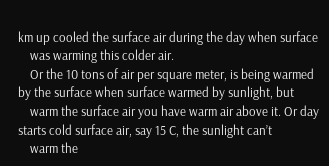km up cooled the surface air during the day when surface
    was warming this colder air.
    Or the 10 tons of air per square meter, is being warmed by the surface when surface warmed by sunlight, but
    warm the surface air you have warm air above it. Or day starts cold surface air, say 15 C, the sunlight can’t
    warm the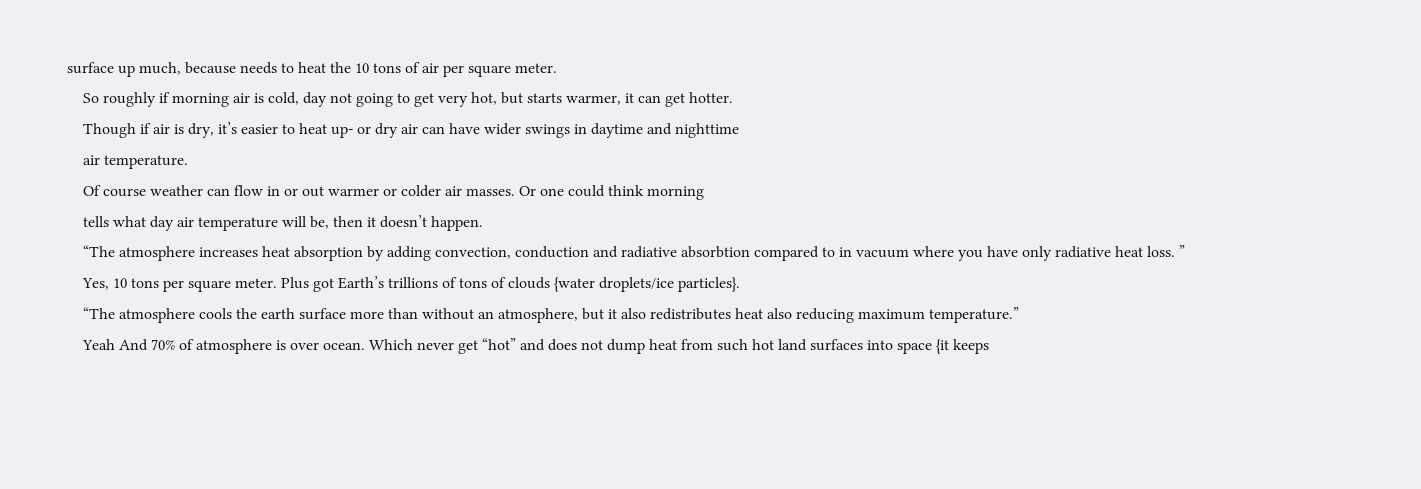surface up much, because needs to heat the 10 tons of air per square meter.
    So roughly if morning air is cold, day not going to get very hot, but starts warmer, it can get hotter.
    Though if air is dry, it’s easier to heat up- or dry air can have wider swings in daytime and nighttime
    air temperature.
    Of course weather can flow in or out warmer or colder air masses. Or one could think morning
    tells what day air temperature will be, then it doesn’t happen.
    “The atmosphere increases heat absorption by adding convection, conduction and radiative absorbtion compared to in vacuum where you have only radiative heat loss. ”
    Yes, 10 tons per square meter. Plus got Earth’s trillions of tons of clouds {water droplets/ice particles}.
    “The atmosphere cools the earth surface more than without an atmosphere, but it also redistributes heat also reducing maximum temperature.”
    Yeah And 70% of atmosphere is over ocean. Which never get “hot” and does not dump heat from such hot land surfaces into space {it keeps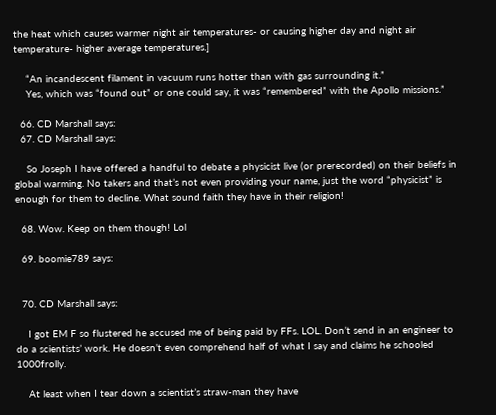the heat which causes warmer night air temperatures- or causing higher day and night air temperature- higher average temperatures.]

    “An incandescent filament in vacuum runs hotter than with gas surrounding it.”
    Yes, which was “found out” or one could say, it was “remembered” with the Apollo missions.”

  66. CD Marshall says:
  67. CD Marshall says:

    So Joseph I have offered a handful to debate a physicist live (or prerecorded) on their beliefs in global warming. No takers and that’s not even providing your name, just the word “physicist” is enough for them to decline. What sound faith they have in their religion!

  68. Wow. Keep on them though! Lol

  69. boomie789 says:


  70. CD Marshall says:

    I got EM F so flustered he accused me of being paid by FFs. LOL. Don’t send in an engineer to do a scientists’ work. He doesn’t even comprehend half of what I say and claims he schooled 1000frolly.

    At least when I tear down a scientist’s straw-man they have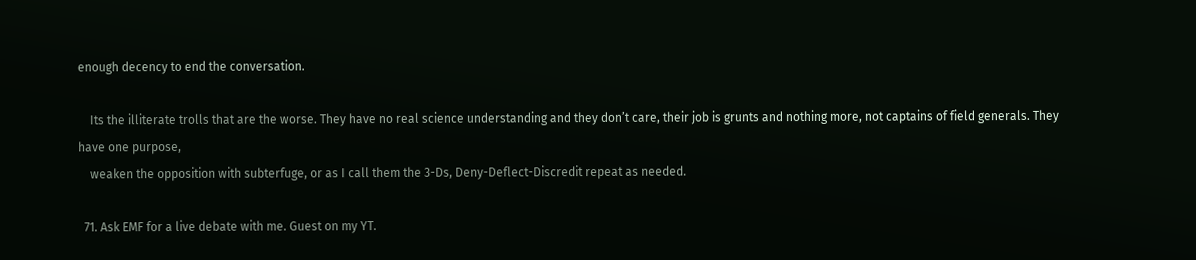enough decency to end the conversation.

    Its the illiterate trolls that are the worse. They have no real science understanding and they don’t care, their job is grunts and nothing more, not captains of field generals. They have one purpose,
    weaken the opposition with subterfuge, or as I call them the 3-Ds, Deny-Deflect-Discredit repeat as needed.

  71. Ask EMF for a live debate with me. Guest on my YT.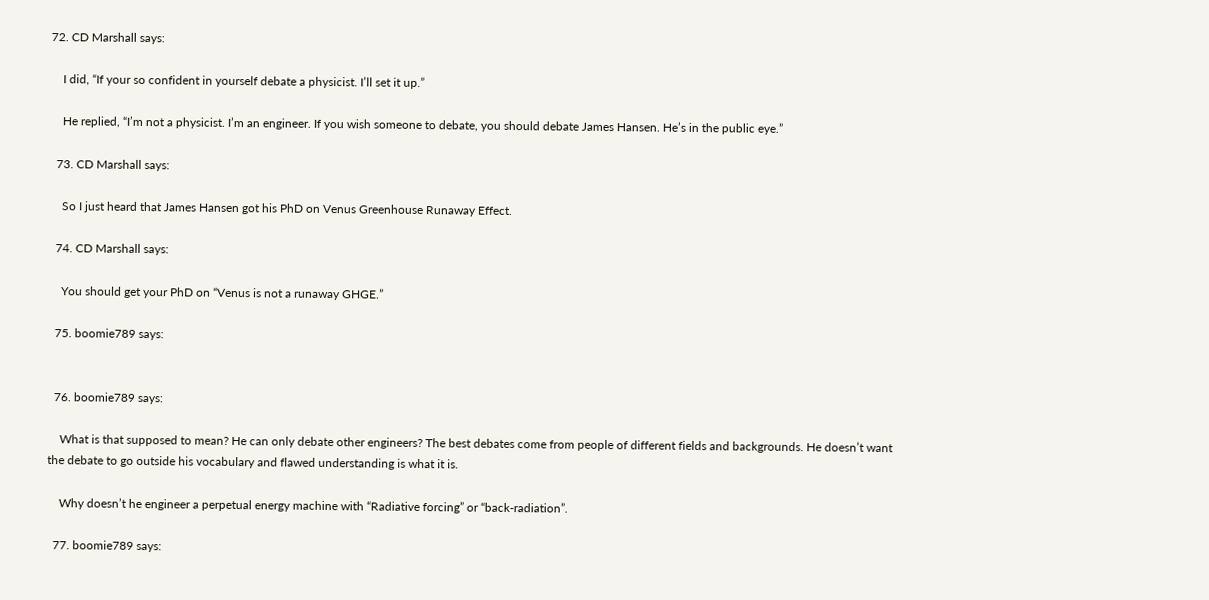72. CD Marshall says:

    I did, “If your so confident in yourself debate a physicist. I’ll set it up.”

    He replied, “I’m not a physicist. I’m an engineer. If you wish someone to debate, you should debate James Hansen. He’s in the public eye.”

  73. CD Marshall says:

    So I just heard that James Hansen got his PhD on Venus Greenhouse Runaway Effect.

  74. CD Marshall says:

    You should get your PhD on “Venus is not a runaway GHGE.”

  75. boomie789 says:


  76. boomie789 says:

    What is that supposed to mean? He can only debate other engineers? The best debates come from people of different fields and backgrounds. He doesn’t want the debate to go outside his vocabulary and flawed understanding is what it is.

    Why doesn’t he engineer a perpetual energy machine with “Radiative forcing” or “back-radiation”.

  77. boomie789 says: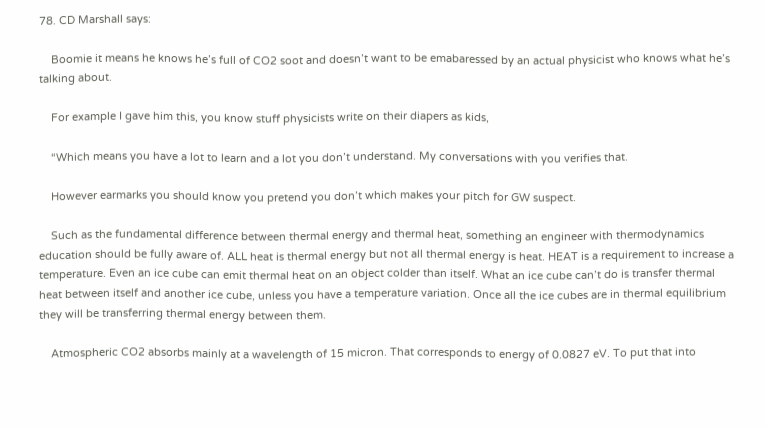78. CD Marshall says:

    Boomie it means he knows he’s full of CO2 soot and doesn’t want to be emabaressed by an actual physicist who knows what he’s talking about.

    For example I gave him this, you know stuff physicists write on their diapers as kids,

    “Which means you have a lot to learn and a lot you don’t understand. My conversations with you verifies that.

    However earmarks you should know you pretend you don’t which makes your pitch for GW suspect.

    Such as the fundamental difference between thermal energy and thermal heat, something an engineer with thermodynamics education should be fully aware of. ALL heat is thermal energy but not all thermal energy is heat. HEAT is a requirement to increase a temperature. Even an ice cube can emit thermal heat on an object colder than itself. What an ice cube can’t do is transfer thermal heat between itself and another ice cube, unless you have a temperature variation. Once all the ice cubes are in thermal equilibrium they will be transferring thermal energy between them.

    Atmospheric CO2 absorbs mainly at a wavelength of 15 micron. That corresponds to energy of 0.0827 eV. To put that into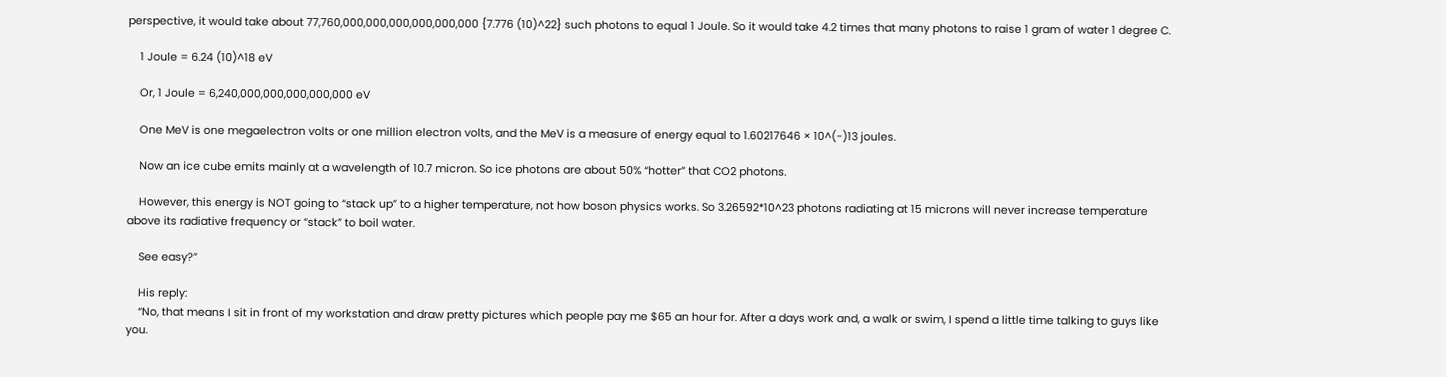perspective, it would take about 77,760,000,000,000,000,000,000 {7.776 (10)^22} such photons to equal 1 Joule. So it would take 4.2 times that many photons to raise 1 gram of water 1 degree C.

    1 Joule = 6.24 (10)^18 eV

    Or, 1 Joule = 6,240,000,000,000,000,000 eV

    One MeV is one megaelectron volts or one million electron volts, and the MeV is a measure of energy equal to 1.60217646 × 10^(-)13 joules.

    Now an ice cube emits mainly at a wavelength of 10.7 micron. So ice photons are about 50% “hotter” that CO2 photons.

    However, this energy is NOT going to “stack up” to a higher temperature, not how boson physics works. So 3.26592*10^23 photons radiating at 15 microns will never increase temperature above its radiative frequency or “stack” to boil water.

    See easy?”

    His reply:
    “No, that means I sit in front of my workstation and draw pretty pictures which people pay me $65 an hour for. After a days work and, a walk or swim, I spend a little time talking to guys like you.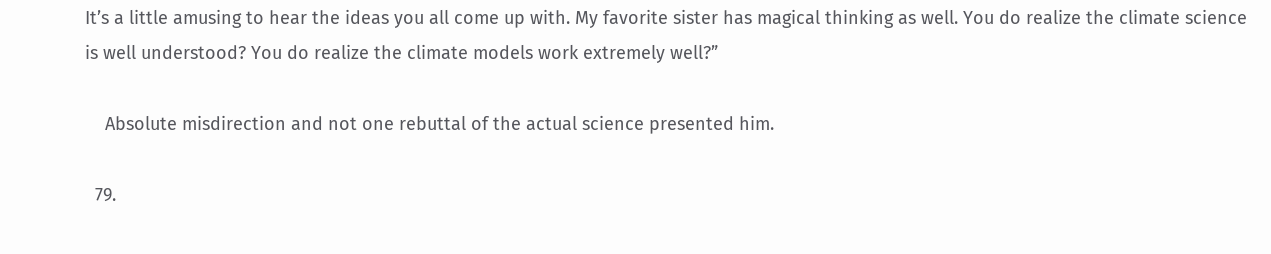It’s a little amusing to hear the ideas you all come up with. My favorite sister has magical thinking as well. You do realize the climate science is well understood? You do realize the climate models work extremely well?”

    Absolute misdirection and not one rebuttal of the actual science presented him.

  79.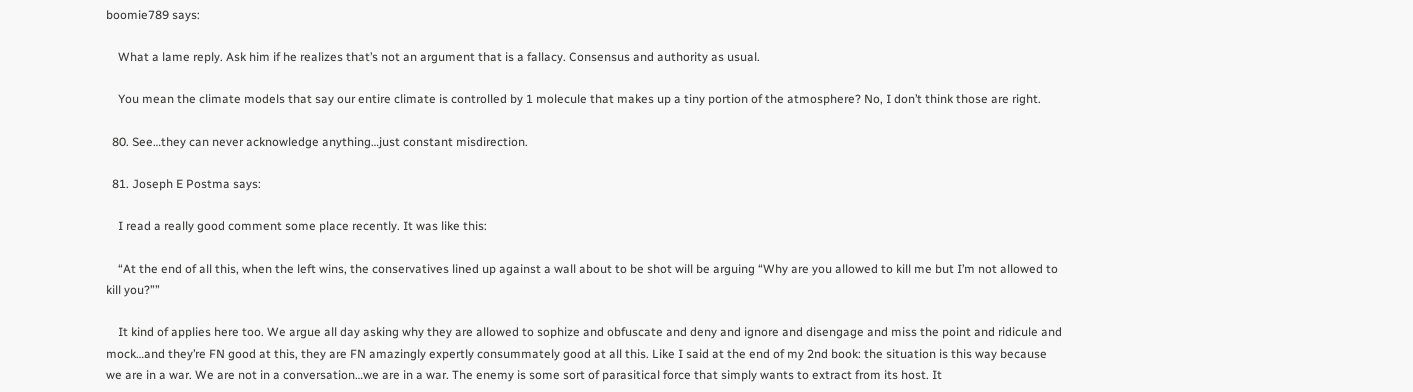boomie789 says:

    What a lame reply. Ask him if he realizes that’s not an argument that is a fallacy. Consensus and authority as usual.

    You mean the climate models that say our entire climate is controlled by 1 molecule that makes up a tiny portion of the atmosphere? No, I don’t think those are right.

  80. See…they can never acknowledge anything…just constant misdirection.

  81. Joseph E Postma says:

    I read a really good comment some place recently. It was like this:

    “At the end of all this, when the left wins, the conservatives lined up against a wall about to be shot will be arguing “Why are you allowed to kill me but I’m not allowed to kill you?””

    It kind of applies here too. We argue all day asking why they are allowed to sophize and obfuscate and deny and ignore and disengage and miss the point and ridicule and mock…and they’re FN good at this, they are FN amazingly expertly consummately good at all this. Like I said at the end of my 2nd book: the situation is this way because we are in a war. We are not in a conversation…we are in a war. The enemy is some sort of parasitical force that simply wants to extract from its host. It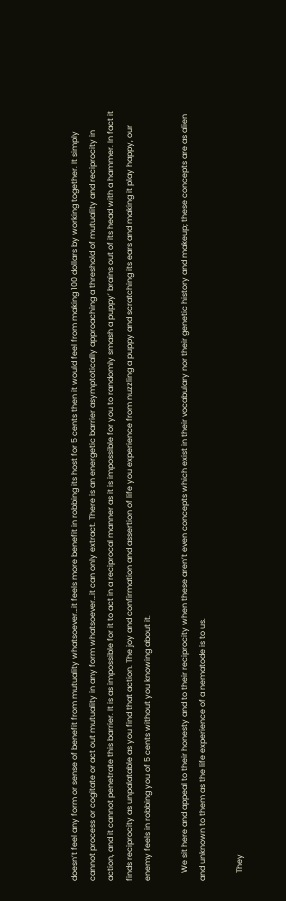doesn’t feel any form or sense of benefit from mutuality whatsoever…it feels more benefit in robbing its host for 5 cents then it would feel from making 100 dollars by working together. It simply cannot process or cogitate or act out mutuality in any form whatsoever…it can only extract. There is an energetic barrier asymptotically approaching a threshold of mutuality and reciprocity in action, and it cannot penetrate this barrier. It is as impossible for it to act in a reciprocal manner as it is impossible for you to randomly smash a puppy’ brains out of its head with a hammer. In fact it finds reciprocity as unpalatable as you find that action. The joy and confirmation and assertion of life you experience from nuzzling a puppy and scratching its ears and making it play happy, our enemy feels in robbing you of 5 cents without you knowing about it.

    We sit here and appeal to their honesty and to their reciprocity when these aren’t even concepts which exist in their vocabulary nor their genetic history and makeup; these concepts are as alien and unknown to them as the life experience of a nematode is to us.

    They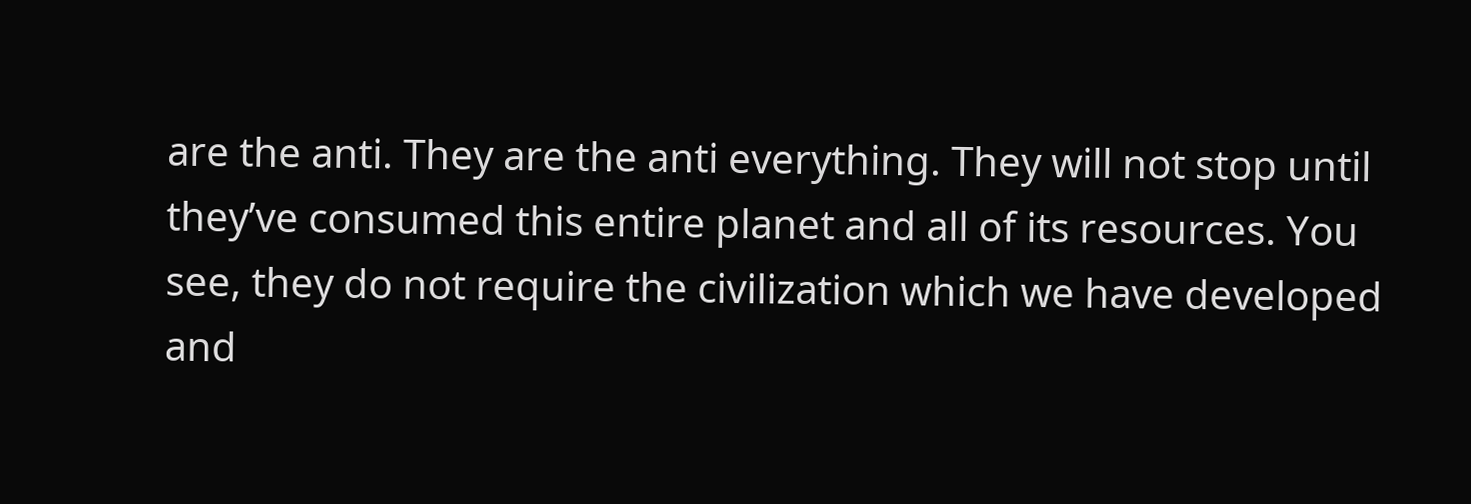are the anti. They are the anti everything. They will not stop until they’ve consumed this entire planet and all of its resources. You see, they do not require the civilization which we have developed and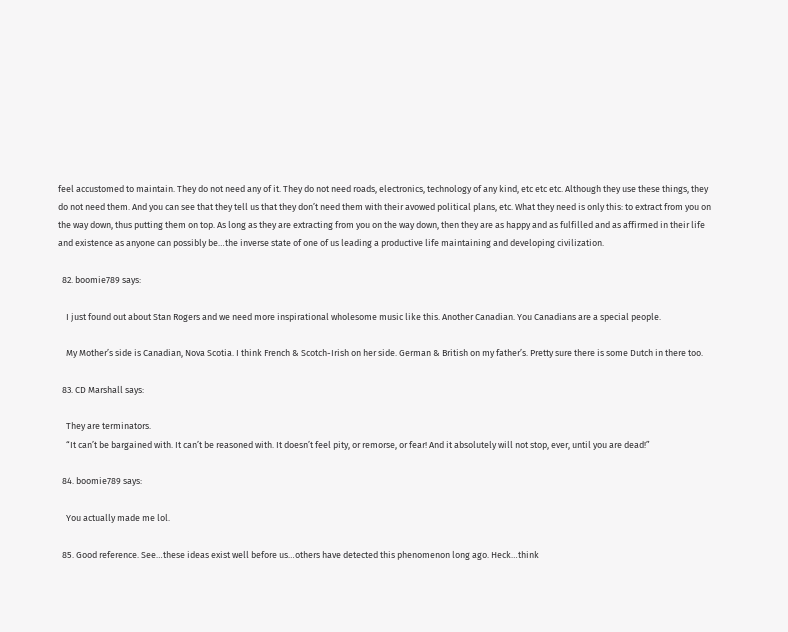feel accustomed to maintain. They do not need any of it. They do not need roads, electronics, technology of any kind, etc etc etc. Although they use these things, they do not need them. And you can see that they tell us that they don’t need them with their avowed political plans, etc. What they need is only this: to extract from you on the way down, thus putting them on top. As long as they are extracting from you on the way down, then they are as happy and as fulfilled and as affirmed in their life and existence as anyone can possibly be…the inverse state of one of us leading a productive life maintaining and developing civilization.

  82. boomie789 says:

    I just found out about Stan Rogers and we need more inspirational wholesome music like this. Another Canadian. You Canadians are a special people.

    My Mother’s side is Canadian, Nova Scotia. I think French & Scotch-Irish on her side. German & British on my father’s. Pretty sure there is some Dutch in there too.

  83. CD Marshall says:

    They are terminators.
    “It can’t be bargained with. It can’t be reasoned with. It doesn’t feel pity, or remorse, or fear! And it absolutely will not stop, ever, until you are dead!”

  84. boomie789 says:

    You actually made me lol.

  85. Good reference. See…these ideas exist well before us…others have detected this phenomenon long ago. Heck…think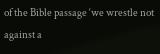of the Bible passage ‘we wrestle not against a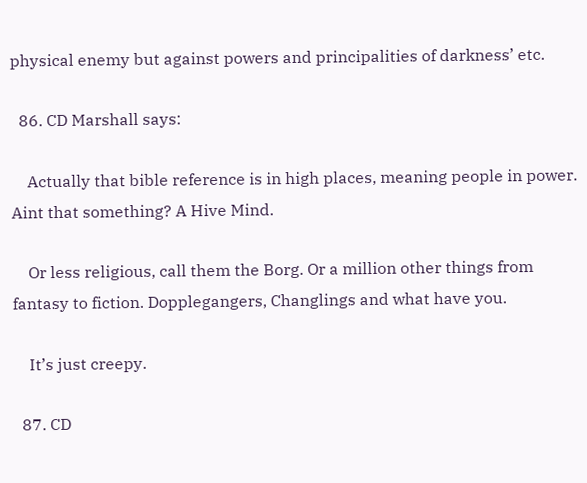physical enemy but against powers and principalities of darkness’ etc.

  86. CD Marshall says:

    Actually that bible reference is in high places, meaning people in power. Aint that something? A Hive Mind.

    Or less religious, call them the Borg. Or a million other things from fantasy to fiction. Dopplegangers, Changlings and what have you.

    It’s just creepy.

  87. CD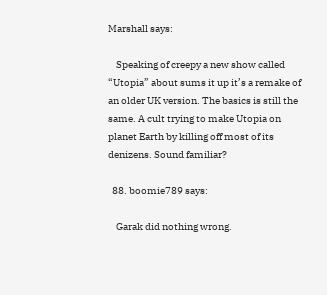Marshall says:

    Speaking of creepy a new show called “Utopia” about sums it up it’s a remake of an older UK version. The basics is still the same. A cult trying to make Utopia on planet Earth by killing off most of its denizens. Sound familiar?

  88. boomie789 says:

    Garak did nothing wrong.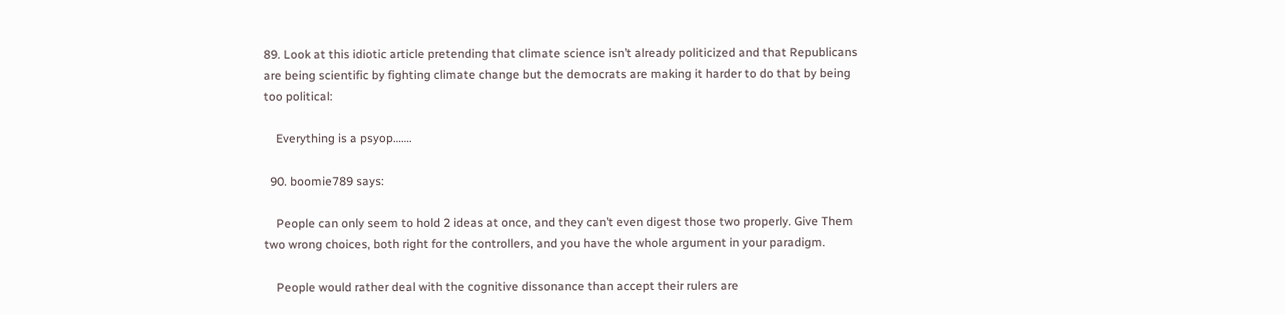89. Look at this idiotic article pretending that climate science isn’t already politicized and that Republicans are being scientific by fighting climate change but the democrats are making it harder to do that by being too political:

    Everything is a psyop…….

  90. boomie789 says:

    People can only seem to hold 2 ideas at once, and they can’t even digest those two properly. Give Them two wrong choices, both right for the controllers, and you have the whole argument in your paradigm.

    People would rather deal with the cognitive dissonance than accept their rulers are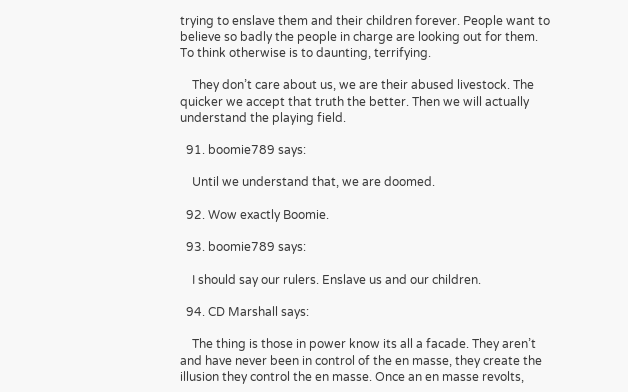trying to enslave them and their children forever. People want to believe so badly the people in charge are looking out for them. To think otherwise is to daunting, terrifying.

    They don’t care about us, we are their abused livestock. The quicker we accept that truth the better. Then we will actually understand the playing field.

  91. boomie789 says:

    Until we understand that, we are doomed.

  92. Wow exactly Boomie.

  93. boomie789 says:

    I should say our rulers. Enslave us and our children.

  94. CD Marshall says:

    The thing is those in power know its all a facade. They aren’t and have never been in control of the en masse, they create the illusion they control the en masse. Once an en masse revolts,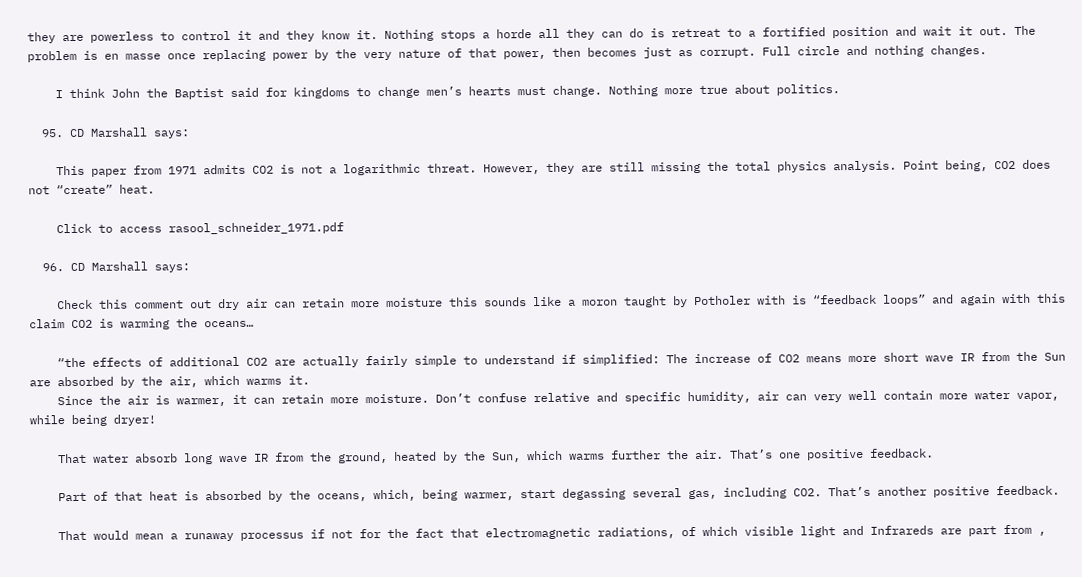they are powerless to control it and they know it. Nothing stops a horde all they can do is retreat to a fortified position and wait it out. The problem is en masse once replacing power by the very nature of that power, then becomes just as corrupt. Full circle and nothing changes.

    I think John the Baptist said for kingdoms to change men’s hearts must change. Nothing more true about politics.

  95. CD Marshall says:

    This paper from 1971 admits CO2 is not a logarithmic threat. However, they are still missing the total physics analysis. Point being, CO2 does not “create” heat.

    Click to access rasool_schneider_1971.pdf

  96. CD Marshall says:

    Check this comment out dry air can retain more moisture this sounds like a moron taught by Potholer with is “feedback loops” and again with this claim CO2 is warming the oceans…

    “the effects of additional CO2 are actually fairly simple to understand if simplified: The increase of CO2 means more short wave IR from the Sun are absorbed by the air, which warms it.
    Since the air is warmer, it can retain more moisture. Don’t confuse relative and specific humidity, air can very well contain more water vapor, while being dryer!

    That water absorb long wave IR from the ground, heated by the Sun, which warms further the air. That’s one positive feedback.

    Part of that heat is absorbed by the oceans, which, being warmer, start degassing several gas, including CO2. That’s another positive feedback.

    That would mean a runaway processus if not for the fact that electromagnetic radiations, of which visible light and Infrareds are part from ,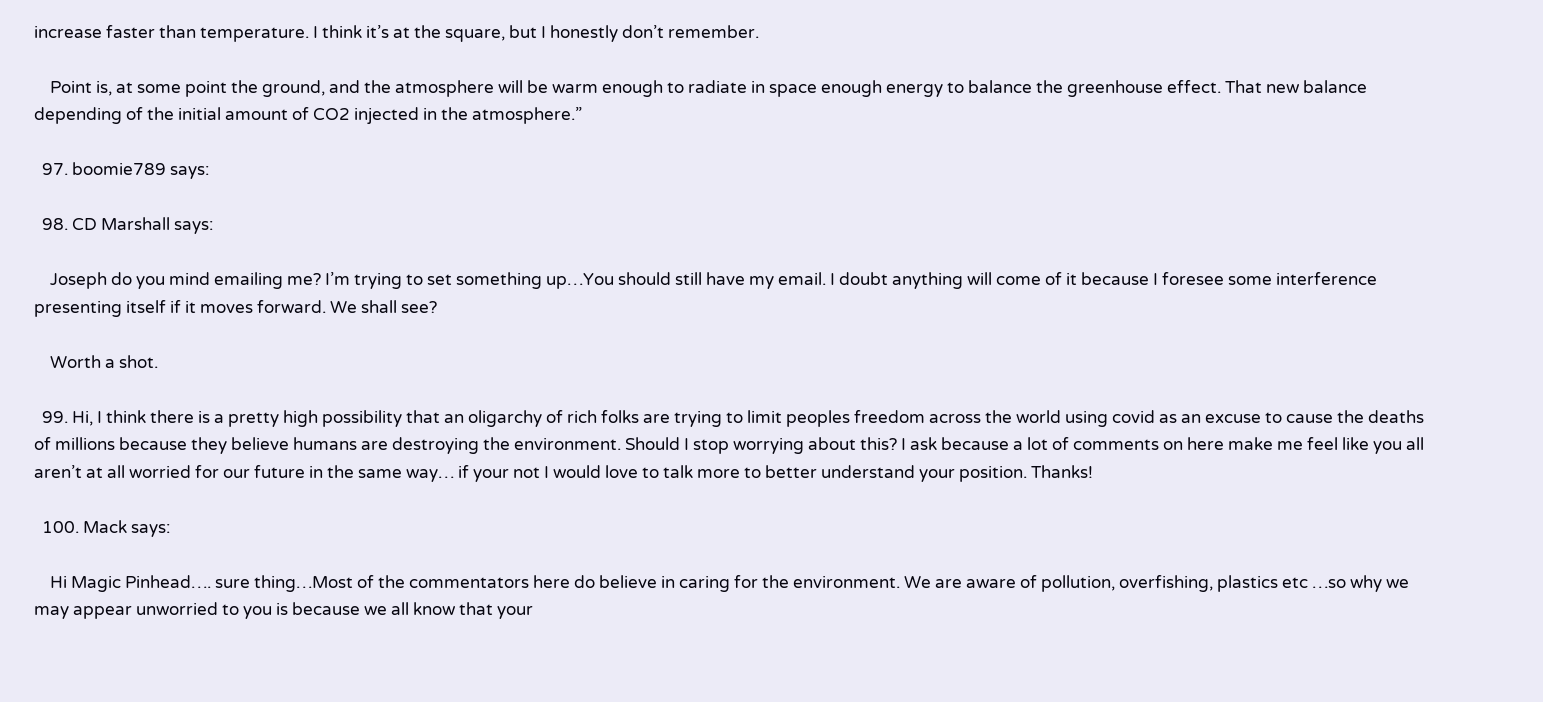increase faster than temperature. I think it’s at the square, but I honestly don’t remember.

    Point is, at some point the ground, and the atmosphere will be warm enough to radiate in space enough energy to balance the greenhouse effect. That new balance depending of the initial amount of CO2 injected in the atmosphere.”

  97. boomie789 says:

  98. CD Marshall says:

    Joseph do you mind emailing me? I’m trying to set something up…You should still have my email. I doubt anything will come of it because I foresee some interference presenting itself if it moves forward. We shall see?

    Worth a shot.

  99. Hi, I think there is a pretty high possibility that an oligarchy of rich folks are trying to limit peoples freedom across the world using covid as an excuse to cause the deaths of millions because they believe humans are destroying the environment. Should I stop worrying about this? I ask because a lot of comments on here make me feel like you all aren’t at all worried for our future in the same way… if your not I would love to talk more to better understand your position. Thanks!

  100. Mack says:

    Hi Magic Pinhead…. sure thing…Most of the commentators here do believe in caring for the environment. We are aware of pollution, overfishing, plastics etc …so why we may appear unworried to you is because we all know that your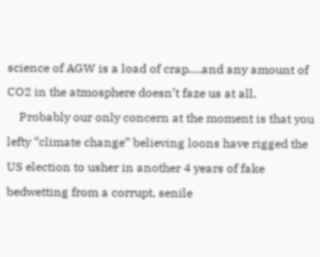science of AGW is a load of crap….and any amount of CO2 in the atmosphere doesn’t faze us at all.
    Probably our only concern at the moment is that you lefty “climate change” believing loons have rigged the US election to usher in another 4 years of fake bedwetting from a corrupt, senile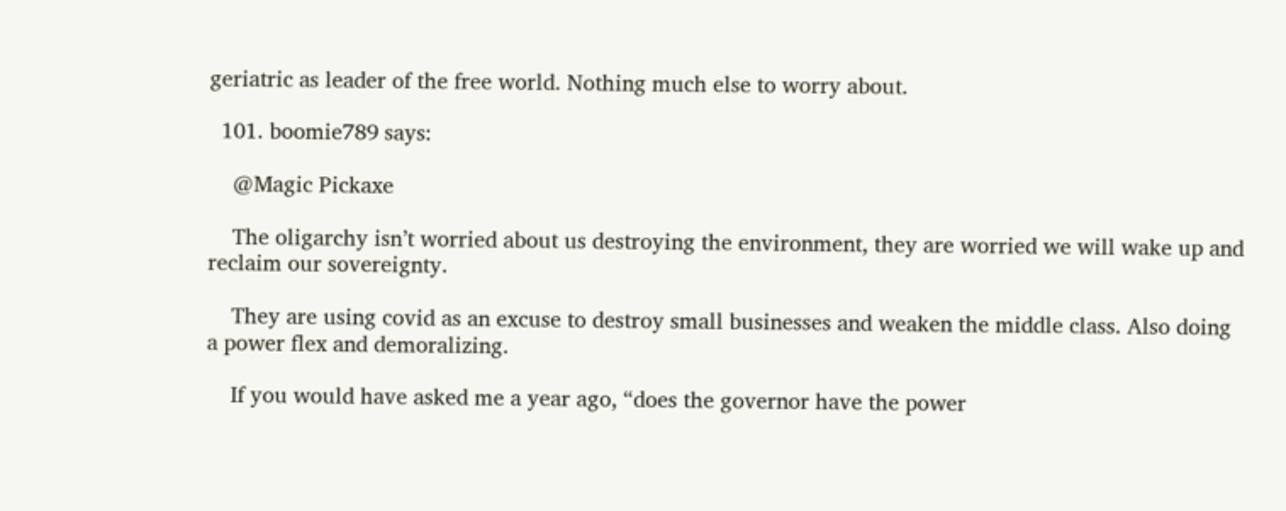geriatric as leader of the free world. Nothing much else to worry about.

  101. boomie789 says:

    @Magic Pickaxe

    The oligarchy isn’t worried about us destroying the environment, they are worried we will wake up and reclaim our sovereignty.

    They are using covid as an excuse to destroy small businesses and weaken the middle class. Also doing a power flex and demoralizing.

    If you would have asked me a year ago, “does the governor have the power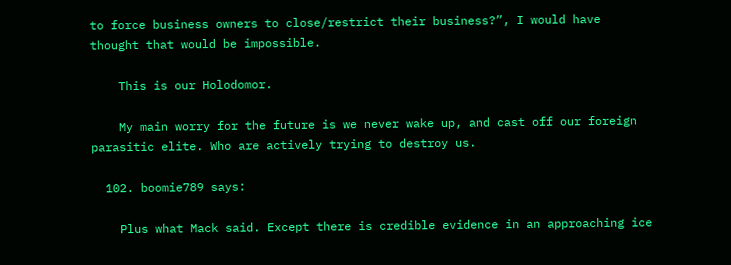to force business owners to close/restrict their business?”, I would have thought that would be impossible.

    This is our Holodomor.

    My main worry for the future is we never wake up, and cast off our foreign parasitic elite. Who are actively trying to destroy us.

  102. boomie789 says:

    Plus what Mack said. Except there is credible evidence in an approaching ice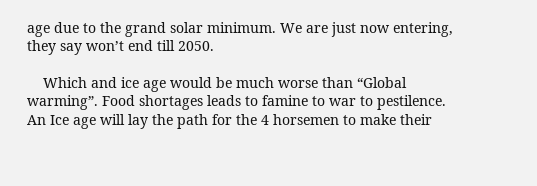age due to the grand solar minimum. We are just now entering, they say won’t end till 2050.

    Which and ice age would be much worse than “Global warming”. Food shortages leads to famine to war to pestilence. An Ice age will lay the path for the 4 horsemen to make their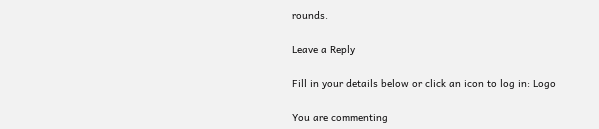rounds.

Leave a Reply

Fill in your details below or click an icon to log in: Logo

You are commenting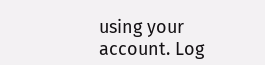using your account. Log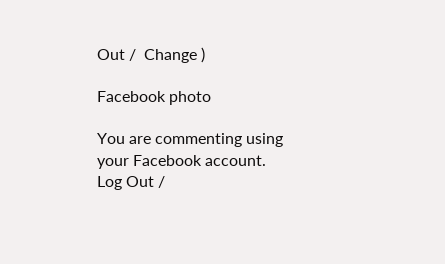Out /  Change )

Facebook photo

You are commenting using your Facebook account. Log Out /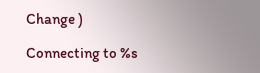Change )

Connecting to %s